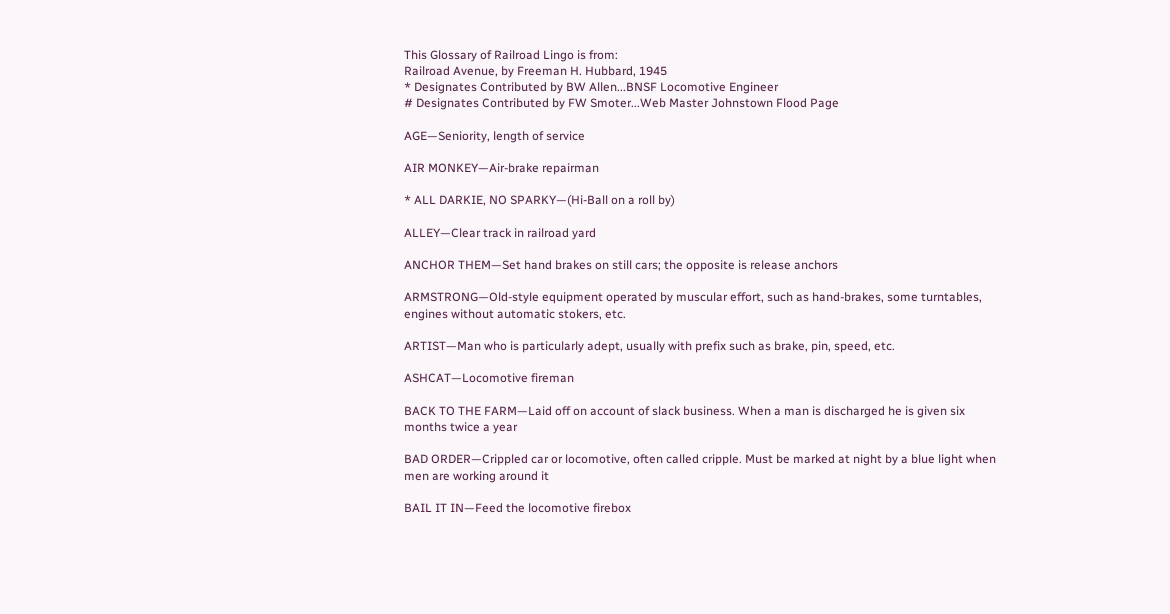This Glossary of Railroad Lingo is from:
Railroad Avenue, by Freeman H. Hubbard, 1945
* Designates Contributed by BW Allen...BNSF Locomotive Engineer
# Designates Contributed by FW Smoter...Web Master Johnstown Flood Page

AGE—Seniority, length of service

AIR MONKEY—Air-brake repairman

* ALL DARKIE, NO SPARKY—(Hi-Ball on a roll by)

ALLEY—Clear track in railroad yard

ANCHOR THEM—Set hand brakes on still cars; the opposite is release anchors

ARMSTRONG—Old-style equipment operated by muscular effort, such as hand-brakes, some turntables, engines without automatic stokers, etc.

ARTIST—Man who is particularly adept, usually with prefix such as brake, pin, speed, etc.

ASHCAT—Locomotive fireman

BACK TO THE FARM—Laid off on account of slack business. When a man is discharged he is given six months twice a year

BAD ORDER—Crippled car or locomotive, often called cripple. Must be marked at night by a blue light when men are working around it

BAIL IT IN—Feed the locomotive firebox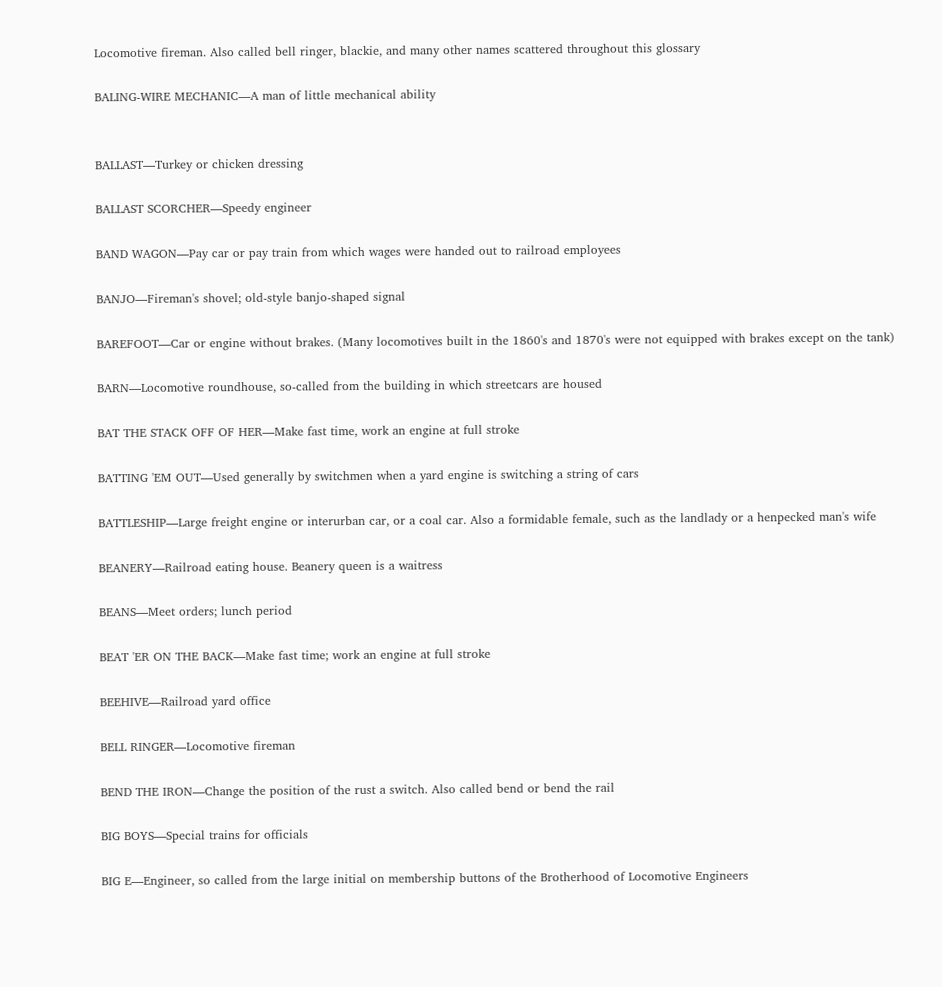Locomotive fireman. Also called bell ringer, blackie, and many other names scattered throughout this glossary

BALING-WIRE MECHANIC—A man of little mechanical ability


BALLAST—Turkey or chicken dressing

BALLAST SCORCHER—Speedy engineer

BAND WAGON—Pay car or pay train from which wages were handed out to railroad employees

BANJO—Fireman's shovel; old-style banjo-shaped signal

BAREFOOT—Car or engine without brakes. (Many locomotives built in the 1860's and 1870's were not equipped with brakes except on the tank)

BARN—Locomotive roundhouse, so-called from the building in which streetcars are housed

BAT THE STACK OFF OF HER—Make fast time, work an engine at full stroke

BATTING 'EM OUT—Used generally by switchmen when a yard engine is switching a string of cars

BATTLESHIP—Large freight engine or interurban car, or a coal car. Also a formidable female, such as the landlady or a henpecked man's wife

BEANERY—Railroad eating house. Beanery queen is a waitress

BEANS—Meet orders; lunch period

BEAT 'ER ON THE BACK—Make fast time; work an engine at full stroke

BEEHIVE—Railroad yard office

BELL RINGER—Locomotive fireman

BEND THE IRON—Change the position of the rust a switch. Also called bend or bend the rail

BIG BOYS—Special trains for officials

BIG E—Engineer, so called from the large initial on membership buttons of the Brotherhood of Locomotive Engineers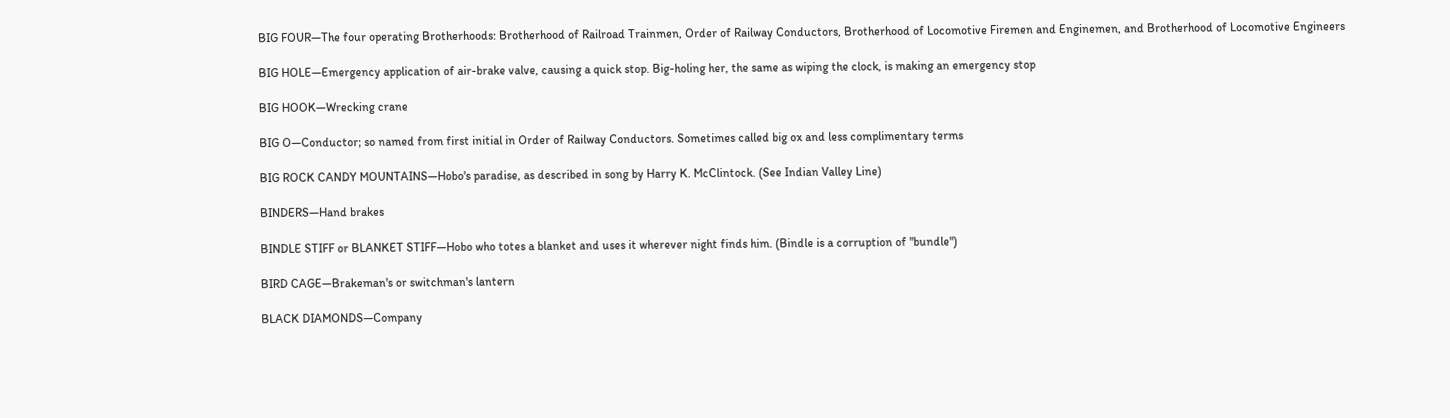BIG FOUR—The four operating Brotherhoods: Brotherhood of Railroad Trainmen, Order of Railway Conductors, Brotherhood of Locomotive Firemen and Enginemen, and Brotherhood of Locomotive Engineers

BIG HOLE—Emergency application of air-brake valve, causing a quick stop. Big-holing her, the same as wiping the clock, is making an emergency stop

BIG HOOK—Wrecking crane

BIG O—Conductor; so named from first initial in Order of Railway Conductors. Sometimes called big ox and less complimentary terms

BIG ROCK CANDY MOUNTAINS—Hobo's paradise, as described in song by Harry K. McClintock. (See Indian Valley Line)

BINDERS—Hand brakes

BINDLE STIFF or BLANKET STIFF—Hobo who totes a blanket and uses it wherever night finds him. (Bindle is a corruption of "bundle")

BIRD CAGE—Brakeman's or switchman's lantern

BLACK DIAMONDS—Company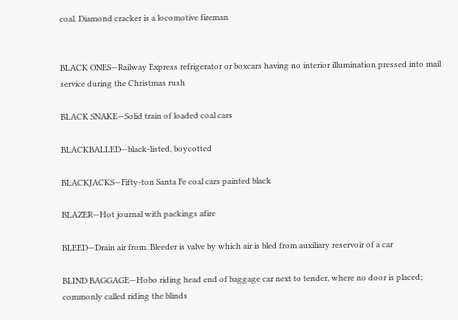coal. Diamond cracker is a locomotive fireman


BLACK ONES—Railway Express refrigerator or boxcars having no interior illumination pressed into mail service during the Christmas rush

BLACK SNAKE—Solid train of loaded coal cars

BLACKBALLED—black-listed, boycotted

BLACKJACKS—Fifty-ton Santa Fe coal cars painted black

BLAZER—Hot journal with packings afire

BLEED—Drain air from. Bleeder is valve by which air is bled from auxiliary reservoir of a car

BLIND BAGGAGE—Hobo riding head end of baggage car next to tender, where no door is placed; commonly called riding the blinds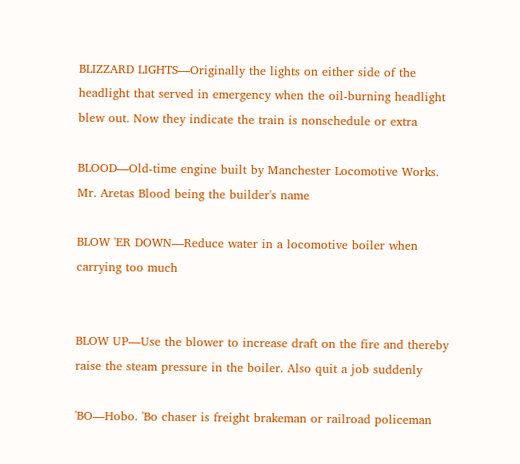BLIZZARD LIGHTS—Originally the lights on either side of the headlight that served in emergency when the oil-burning headlight blew out. Now they indicate the train is nonschedule or extra

BLOOD—Old-time engine built by Manchester Locomotive Works. Mr. Aretas Blood being the builder's name

BLOW 'ER DOWN—Reduce water in a locomotive boiler when carrying too much


BLOW UP—Use the blower to increase draft on the fire and thereby raise the steam pressure in the boiler. Also quit a job suddenly

'BO—Hobo. 'Bo chaser is freight brakeman or railroad policeman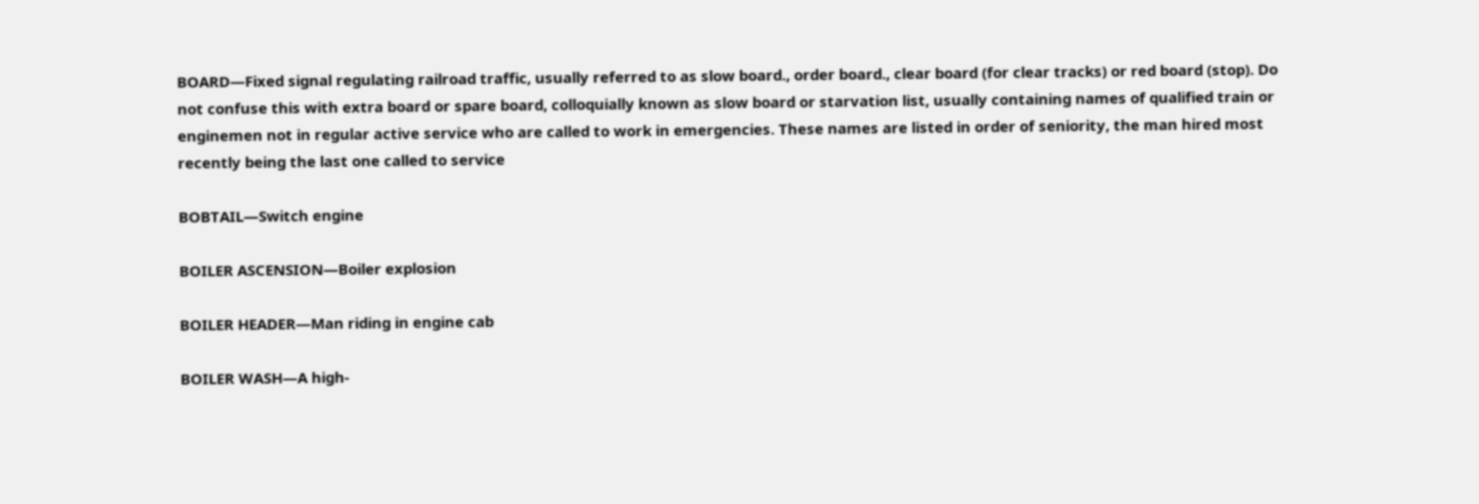BOARD—Fixed signal regulating railroad traffic, usually referred to as slow board., order board., clear board (for clear tracks) or red board (stop). Do not confuse this with extra board or spare board, colloquially known as slow board or starvation list, usually containing names of qualified train or enginemen not in regular active service who are called to work in emergencies. These names are listed in order of seniority, the man hired most recently being the last one called to service

BOBTAIL—Switch engine

BOILER ASCENSION—Boiler explosion

BOILER HEADER—Man riding in engine cab

BOILER WASH—A high-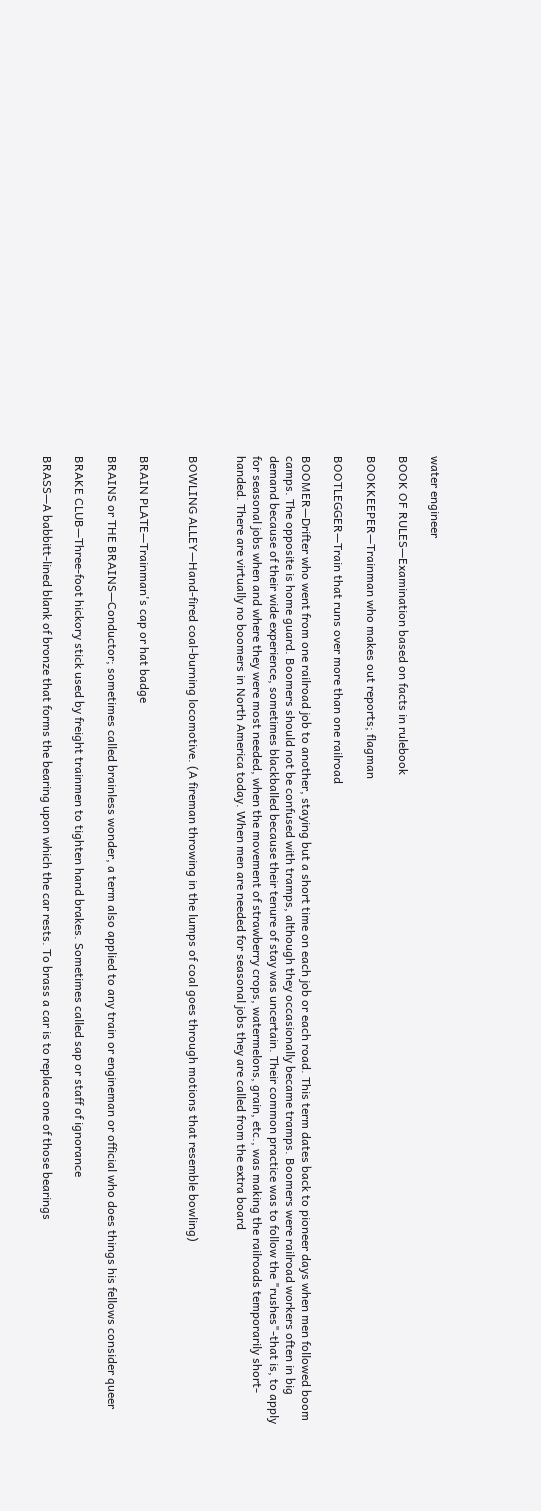water engineer

BOOK OF RULES—Examination based on facts in rulebook

BOOKKEEPER—Trainman who makes out reports; flagman

BOOTLEGGER—Train that runs over more than one railroad

BOOMER—Drifter who went from one railroad job to another, staying but a short time on each job or each road. This term dates back to pioneer days when men followed boom camps. The opposite is home guard. Boomers should not be confused with tramps, although they occasionally became tramps. Boomers were railroad workers often in big demand because of their wide experience, sometimes blackballed because their tenure of stay was uncertain. Their common practice was to follow the "rushes"-that is, to apply for seasonal jobs when and where they were most needed, when the movement of strawberry crops, watermelons, grain, etc., was making the railroads temporarily short-handed. There are virtually no boomers in North America today. When men are needed for seasonal jobs they are called from the extra board


BOWLING ALLEY—Hand-fired coal-burning locomotive. (A fireman throwing in the lumps of coal goes through motions that resemble bowling)


BRAIN PLATE—Trainman's cap or hat badge

BRAINS or THE BRAINS—Conductor; sometimes called brainless wonder, a term also applied to any train or engineman or official who does things his fellows consider queer

BRAKE CLUB—Three-foot hickory stick used by freight trainmen to tighten hand brakes. Sometimes called sap or staff of ignorance

BRASS—A babbitt-lined blank of bronze that forms the bearing upon which the car rests. To brass a car is to replace one of those bearings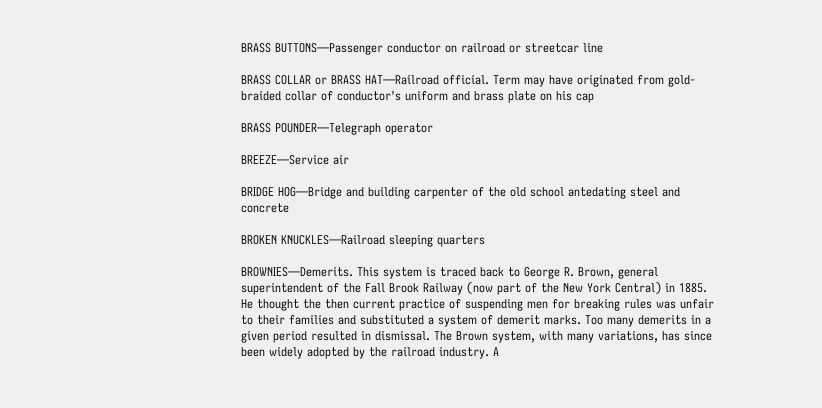BRASS BUTTONS—Passenger conductor on railroad or streetcar line

BRASS COLLAR or BRASS HAT—Railroad official. Term may have originated from gold-braided collar of conductor's uniform and brass plate on his cap

BRASS POUNDER—Telegraph operator

BREEZE—Service air

BRIDGE HOG—Bridge and building carpenter of the old school antedating steel and concrete

BROKEN KNUCKLES—Railroad sleeping quarters

BROWNIES—Demerits. This system is traced back to George R. Brown, general superintendent of the Fall Brook Railway (now part of the New York Central) in 1885. He thought the then current practice of suspending men for breaking rules was unfair to their families and substituted a system of demerit marks. Too many demerits in a given period resulted in dismissal. The Brown system, with many variations, has since been widely adopted by the railroad industry. A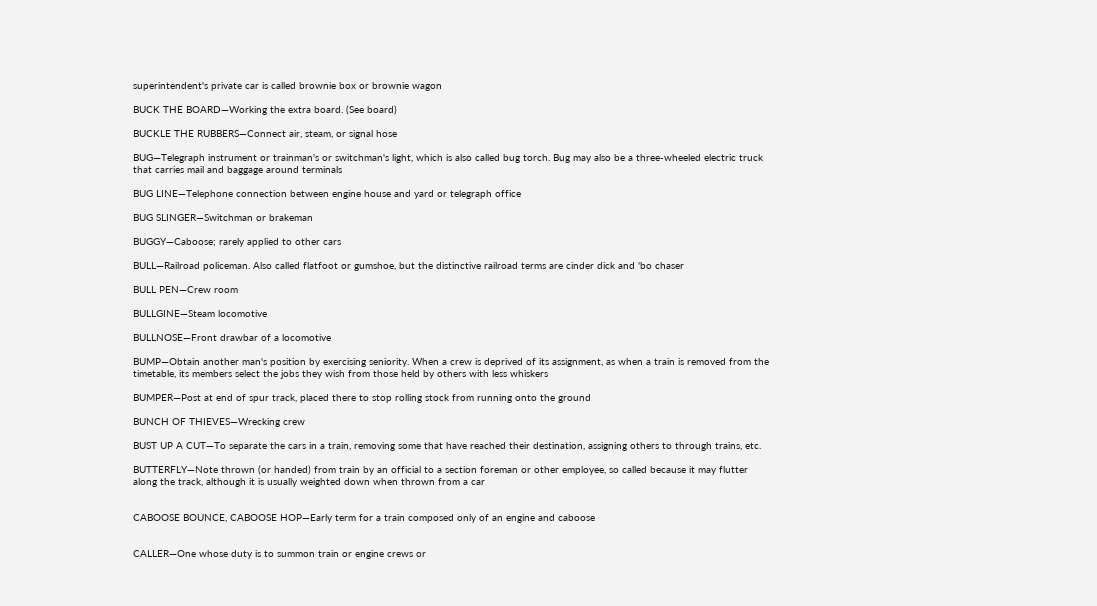superintendent's private car is called brownie box or brownie wagon

BUCK THE BOARD—Working the extra board. (See board)

BUCKLE THE RUBBERS—Connect air, steam, or signal hose

BUG—Telegraph instrument or trainman's or switchman's light, which is also called bug torch. Bug may also be a three-wheeled electric truck that carries mail and baggage around terminals

BUG LINE—Telephone connection between engine house and yard or telegraph office

BUG SLINGER—Switchman or brakeman

BUGGY—Caboose; rarely applied to other cars

BULL—Railroad policeman. Also called flatfoot or gumshoe, but the distinctive railroad terms are cinder dick and 'bo chaser

BULL PEN—Crew room

BULLGINE—Steam locomotive

BULLNOSE—Front drawbar of a locomotive

BUMP—Obtain another man's position by exercising seniority. When a crew is deprived of its assignment, as when a train is removed from the timetable, its members select the jobs they wish from those held by others with less whiskers

BUMPER—Post at end of spur track, placed there to stop rolling stock from running onto the ground

BUNCH OF THIEVES—Wrecking crew

BUST UP A CUT—To separate the cars in a train, removing some that have reached their destination, assigning others to through trains, etc.

BUTTERFLY—Note thrown (or handed) from train by an official to a section foreman or other employee, so called because it may flutter along the track, although it is usually weighted down when thrown from a car


CABOOSE BOUNCE, CABOOSE HOP—Early term for a train composed only of an engine and caboose


CALLER—One whose duty is to summon train or engine crews or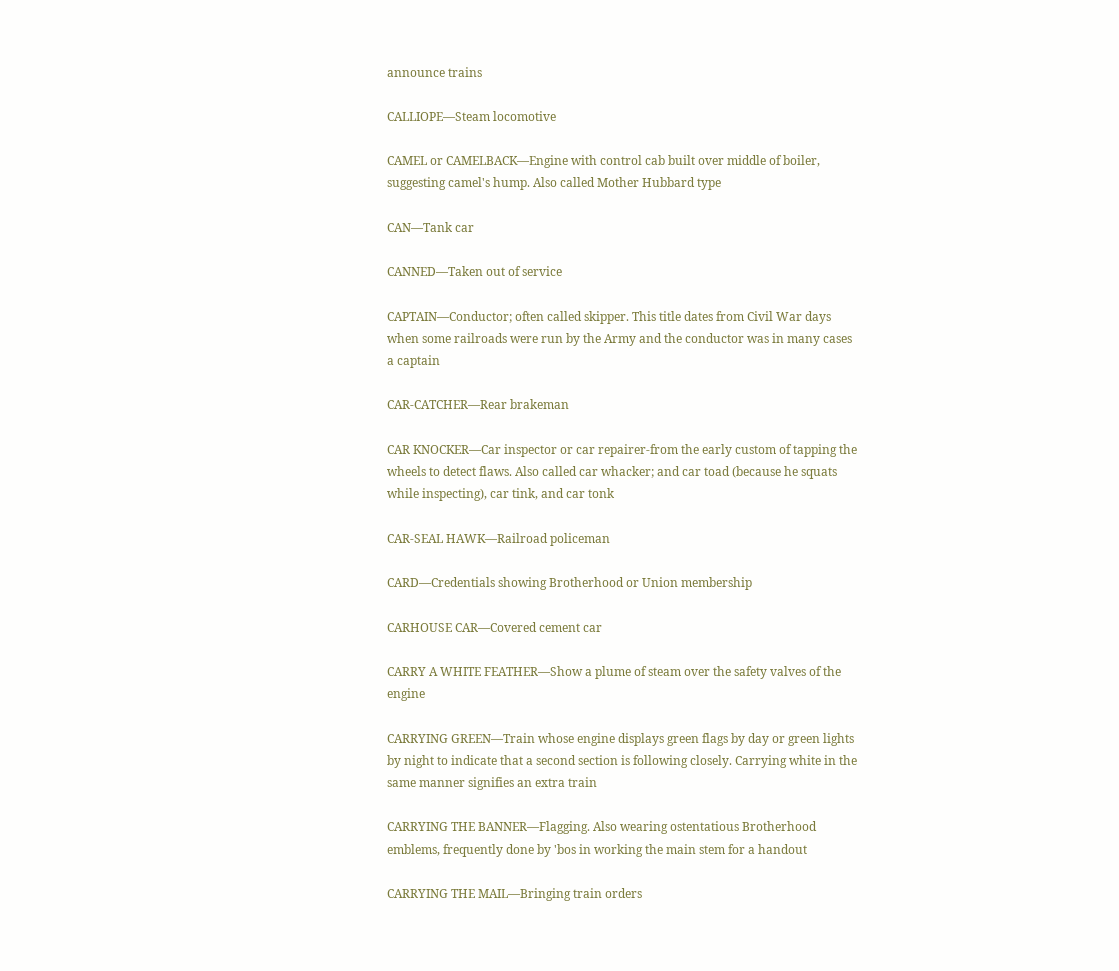announce trains

CALLIOPE—Steam locomotive

CAMEL or CAMELBACK—Engine with control cab built over middle of boiler, suggesting camel's hump. Also called Mother Hubbard type

CAN—Tank car

CANNED—Taken out of service

CAPTAIN—Conductor; often called skipper. This title dates from Civil War days when some railroads were run by the Army and the conductor was in many cases a captain

CAR-CATCHER—Rear brakeman

CAR KNOCKER—Car inspector or car repairer-from the early custom of tapping the wheels to detect flaws. Also called car whacker; and car toad (because he squats while inspecting), car tink, and car tonk

CAR-SEAL HAWK—Railroad policeman

CARD—Credentials showing Brotherhood or Union membership

CARHOUSE CAR—Covered cement car

CARRY A WHITE FEATHER—Show a plume of steam over the safety valves of the engine

CARRYING GREEN—Train whose engine displays green flags by day or green lights by night to indicate that a second section is following closely. Carrying white in the same manner signifies an extra train

CARRYING THE BANNER—Flagging. Also wearing ostentatious Brotherhood emblems, frequently done by 'bos in working the main stem for a handout

CARRYING THE MAIL—Bringing train orders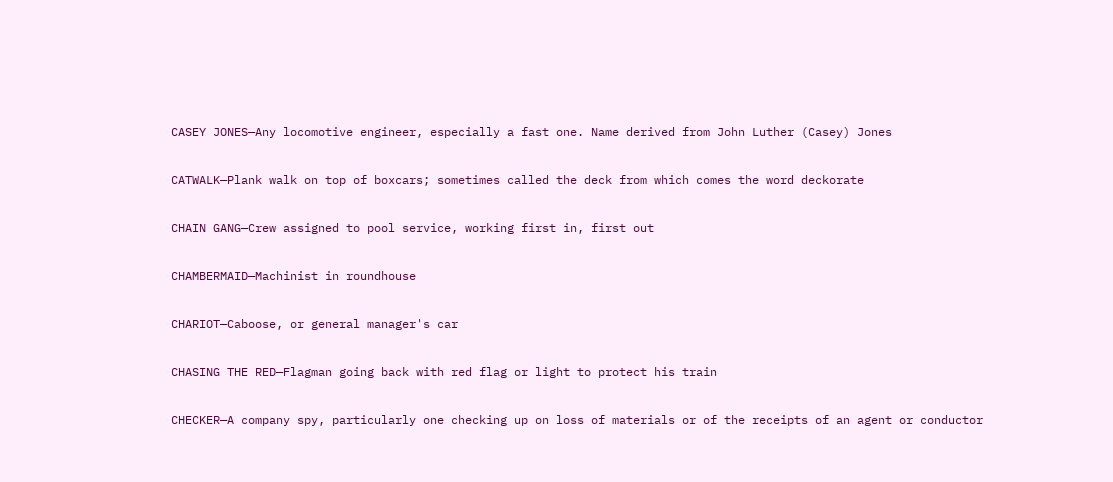CASEY JONES—Any locomotive engineer, especially a fast one. Name derived from John Luther (Casey) Jones

CATWALK—Plank walk on top of boxcars; sometimes called the deck from which comes the word deckorate

CHAIN GANG—Crew assigned to pool service, working first in, first out

CHAMBERMAID—Machinist in roundhouse

CHARIOT—Caboose, or general manager's car

CHASING THE RED—Flagman going back with red flag or light to protect his train

CHECKER—A company spy, particularly one checking up on loss of materials or of the receipts of an agent or conductor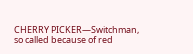CHERRY PICKER—Switchman, so called because of red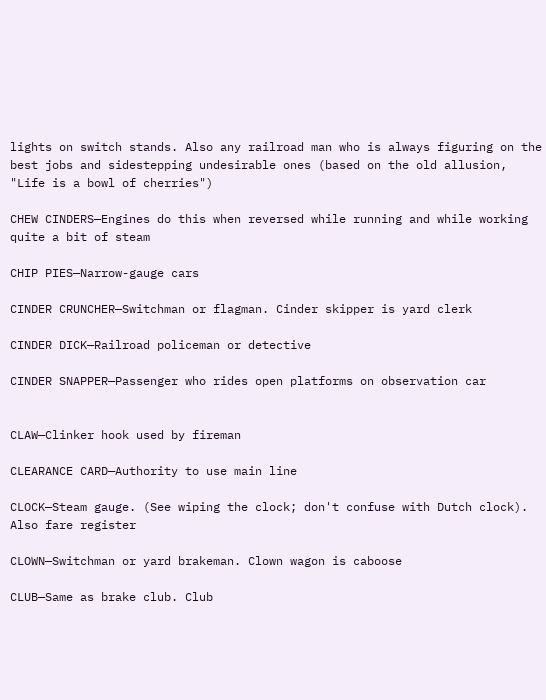lights on switch stands. Also any railroad man who is always figuring on the best jobs and sidestepping undesirable ones (based on the old allusion, "Life is a bowl of cherries")

CHEW CINDERS—Engines do this when reversed while running and while working quite a bit of steam

CHIP PIES—Narrow-gauge cars

CINDER CRUNCHER—Switchman or flagman. Cinder skipper is yard clerk

CINDER DICK—Railroad policeman or detective

CINDER SNAPPER—Passenger who rides open platforms on observation car


CLAW—Clinker hook used by fireman

CLEARANCE CARD—Authority to use main line

CLOCK—Steam gauge. (See wiping the clock; don't confuse with Dutch clock). Also fare register

CLOWN—Switchman or yard brakeman. Clown wagon is caboose

CLUB—Same as brake club. Club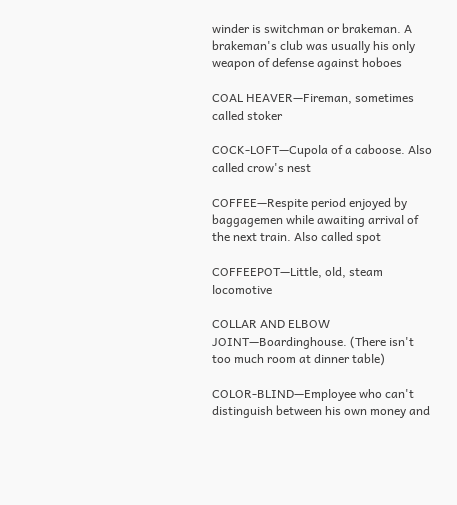winder is switchman or brakeman. A brakeman's club was usually his only weapon of defense against hoboes

COAL HEAVER—Fireman, sometimes called stoker

COCK-LOFT—Cupola of a caboose. Also called crow's nest

COFFEE—Respite period enjoyed by baggagemen while awaiting arrival of the next train. Also called spot

COFFEEPOT—Little, old, steam locomotive

COLLAR AND ELBOW JOINT—Boardinghouse. (There isn't too much room at dinner table)

COLOR-BLIND—Employee who can't distinguish between his own money and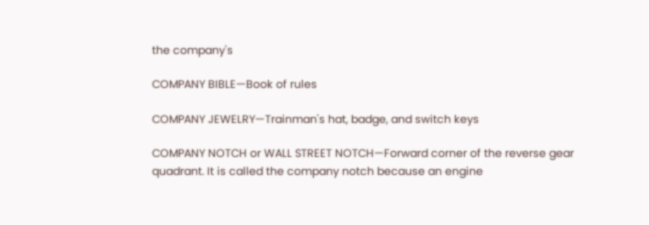the company's

COMPANY BIBLE—Book of rules

COMPANY JEWELRY—Trainman's hat, badge, and switch keys

COMPANY NOTCH or WALL STREET NOTCH—Forward corner of the reverse gear quadrant. It is called the company notch because an engine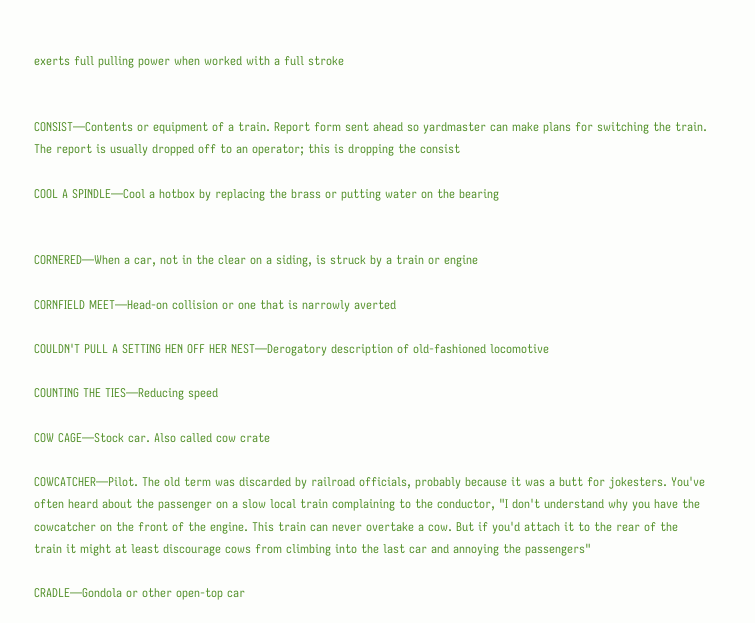exerts full pulling power when worked with a full stroke


CONSIST—Contents or equipment of a train. Report form sent ahead so yardmaster can make plans for switching the train. The report is usually dropped off to an operator; this is dropping the consist

COOL A SPINDLE—Cool a hotbox by replacing the brass or putting water on the bearing


CORNERED—When a car, not in the clear on a siding, is struck by a train or engine

CORNFIELD MEET—Head-on collision or one that is narrowly averted

COULDN'T PULL A SETTING HEN OFF HER NEST—Derogatory description of old-fashioned locomotive

COUNTING THE TIES—Reducing speed

COW CAGE—Stock car. Also called cow crate

COWCATCHER—Pilot. The old term was discarded by railroad officials, probably because it was a butt for jokesters. You've often heard about the passenger on a slow local train complaining to the conductor, "I don't understand why you have the cowcatcher on the front of the engine. This train can never overtake a cow. But if you'd attach it to the rear of the train it might at least discourage cows from climbing into the last car and annoying the passengers"

CRADLE—Gondola or other open-top car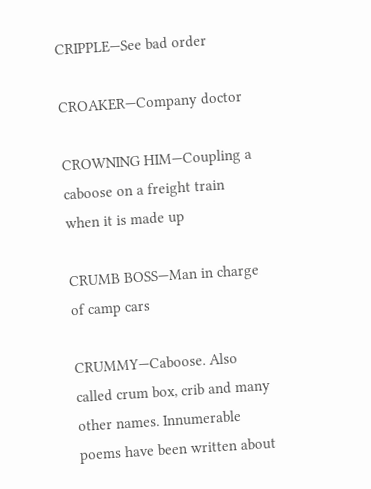CRIPPLE—See bad order

CROAKER—Company doctor

CROWNING HIM—Coupling a caboose on a freight train when it is made up

CRUMB BOSS—Man in charge of camp cars

CRUMMY—Caboose. Also called crum box, crib and many other names. Innumerable poems have been written about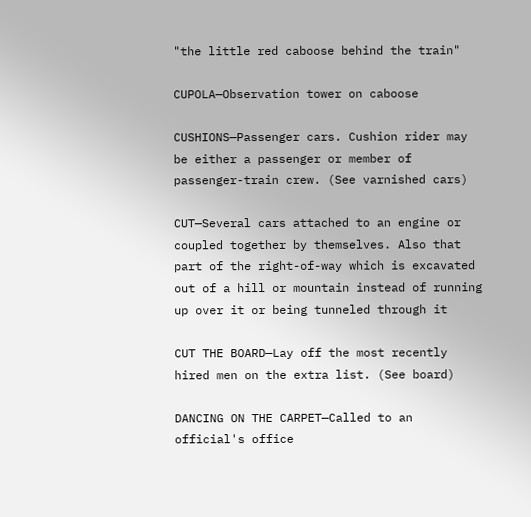"the little red caboose behind the train"

CUPOLA—Observation tower on caboose

CUSHIONS—Passenger cars. Cushion rider may be either a passenger or member of passenger-train crew. (See varnished cars)

CUT—Several cars attached to an engine or coupled together by themselves. Also that part of the right-of-way which is excavated out of a hill or mountain instead of running up over it or being tunneled through it

CUT THE BOARD—Lay off the most recently hired men on the extra list. (See board)

DANCING ON THE CARPET—Called to an official's office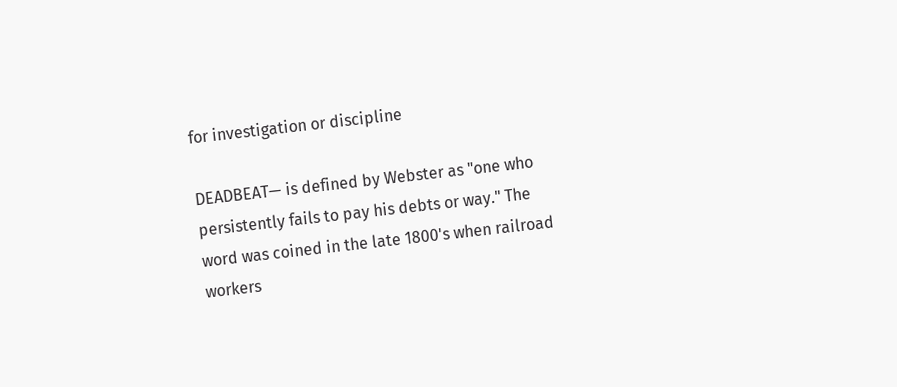for investigation or discipline

DEADBEAT— is defined by Webster as "one who persistently fails to pay his debts or way." The word was coined in the late 1800's when railroad workers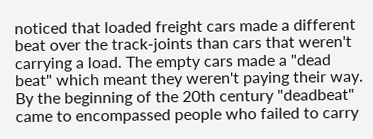noticed that loaded freight cars made a different beat over the track-joints than cars that weren't carrying a load. The empty cars made a "dead beat" which meant they weren't paying their way. By the beginning of the 20th century "deadbeat" came to encompassed people who failed to carry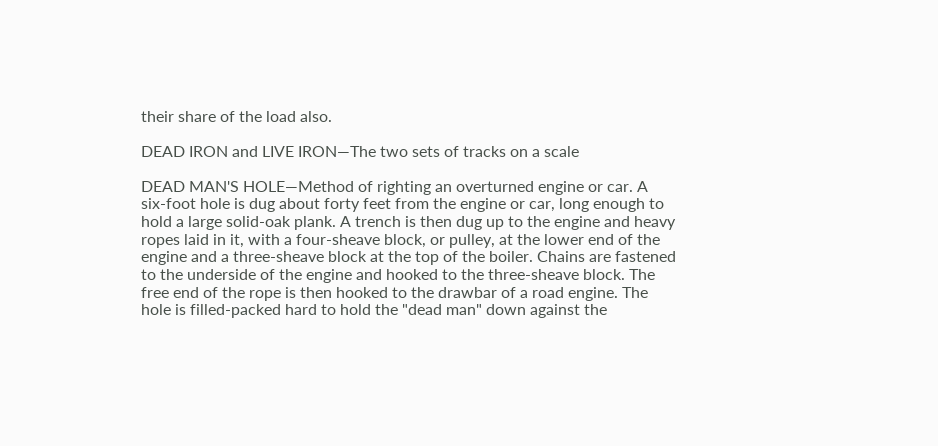their share of the load also.

DEAD IRON and LIVE IRON—The two sets of tracks on a scale

DEAD MAN'S HOLE—Method of righting an overturned engine or car. A six-foot hole is dug about forty feet from the engine or car, long enough to hold a large solid-oak plank. A trench is then dug up to the engine and heavy ropes laid in it, with a four-sheave block, or pulley, at the lower end of the engine and a three-sheave block at the top of the boiler. Chains are fastened to the underside of the engine and hooked to the three-sheave block. The free end of the rope is then hooked to the drawbar of a road engine. The hole is filled-packed hard to hold the "dead man" down against the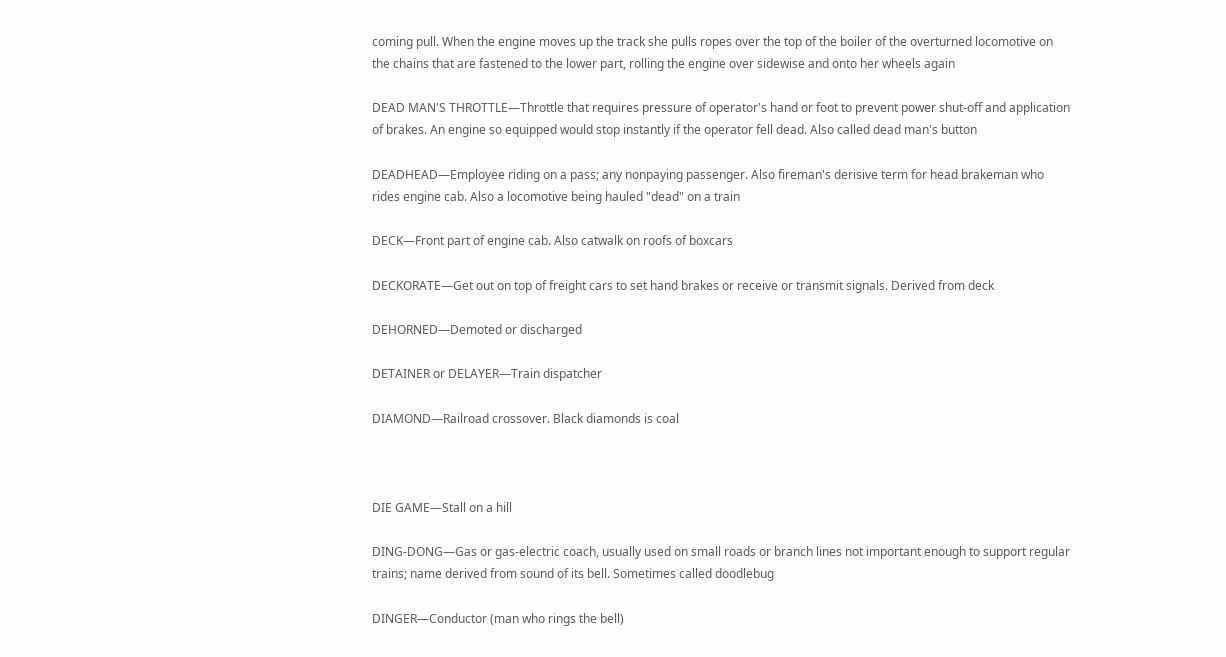coming pull. When the engine moves up the track she pulls ropes over the top of the boiler of the overturned locomotive on the chains that are fastened to the lower part, rolling the engine over sidewise and onto her wheels again

DEAD MAN'S THROTTLE—Throttle that requires pressure of operator's hand or foot to prevent power shut-off and application of brakes. An engine so equipped would stop instantly if the operator fell dead. Also called dead man's button

DEADHEAD—Employee riding on a pass; any nonpaying passenger. Also fireman's derisive term for head brakeman who rides engine cab. Also a locomotive being hauled "dead" on a train

DECK—Front part of engine cab. Also catwalk on roofs of boxcars

DECKORATE—Get out on top of freight cars to set hand brakes or receive or transmit signals. Derived from deck

DEHORNED—Demoted or discharged

DETAINER or DELAYER—Train dispatcher

DIAMOND—Railroad crossover. Black diamonds is coal



DIE GAME—Stall on a hill

DING-DONG—Gas or gas-electric coach, usually used on small roads or branch lines not important enough to support regular trains; name derived from sound of its bell. Sometimes called doodlebug

DINGER—Conductor (man who rings the bell)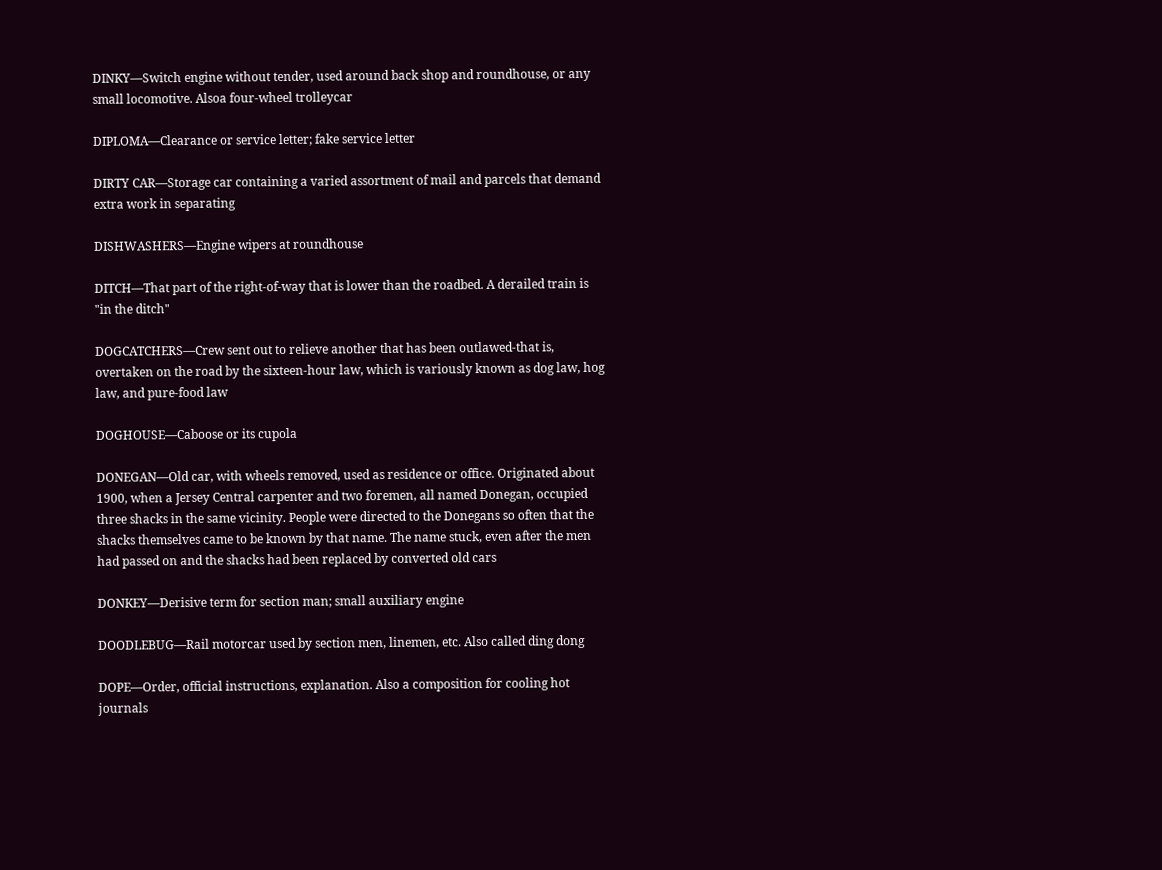DINKY—Switch engine without tender, used around back shop and roundhouse, or any small locomotive. Alsoa four-wheel trolleycar

DIPLOMA—Clearance or service letter; fake service letter

DIRTY CAR—Storage car containing a varied assortment of mail and parcels that demand extra work in separating

DISHWASHERS—Engine wipers at roundhouse

DITCH—That part of the right-of-way that is lower than the roadbed. A derailed train is "in the ditch"

DOGCATCHERS—Crew sent out to relieve another that has been outlawed-that is, overtaken on the road by the sixteen-hour law, which is variously known as dog law, hog law, and pure-food law

DOGHOUSE—Caboose or its cupola

DONEGAN—Old car, with wheels removed, used as residence or office. Originated about 1900, when a Jersey Central carpenter and two foremen, all named Donegan, occupied three shacks in the same vicinity. People were directed to the Donegans so often that the shacks themselves came to be known by that name. The name stuck, even after the men had passed on and the shacks had been replaced by converted old cars

DONKEY—Derisive term for section man; small auxiliary engine

DOODLEBUG—Rail motorcar used by section men, linemen, etc. Also called ding dong

DOPE—Order, official instructions, explanation. Also a composition for cooling hot journals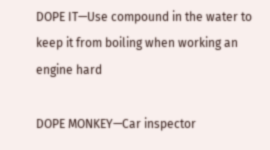DOPE IT—Use compound in the water to keep it from boiling when working an engine hard

DOPE MONKEY—Car inspector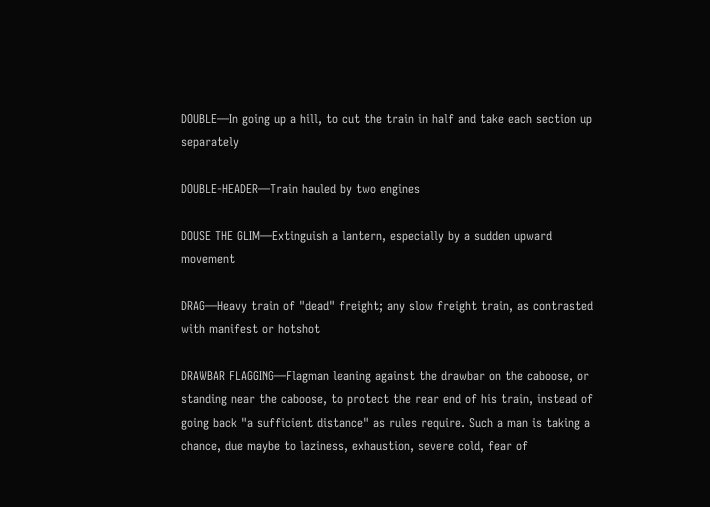DOUBLE—In going up a hill, to cut the train in half and take each section up separately

DOUBLE-HEADER—Train hauled by two engines

DOUSE THE GLIM—Extinguish a lantern, especially by a sudden upward movement

DRAG—Heavy train of "dead" freight; any slow freight train, as contrasted with manifest or hotshot

DRAWBAR FLAGGING—Flagman leaning against the drawbar on the caboose, or standing near the caboose, to protect the rear end of his train, instead of going back "a sufficient distance" as rules require. Such a man is taking a chance, due maybe to laziness, exhaustion, severe cold, fear of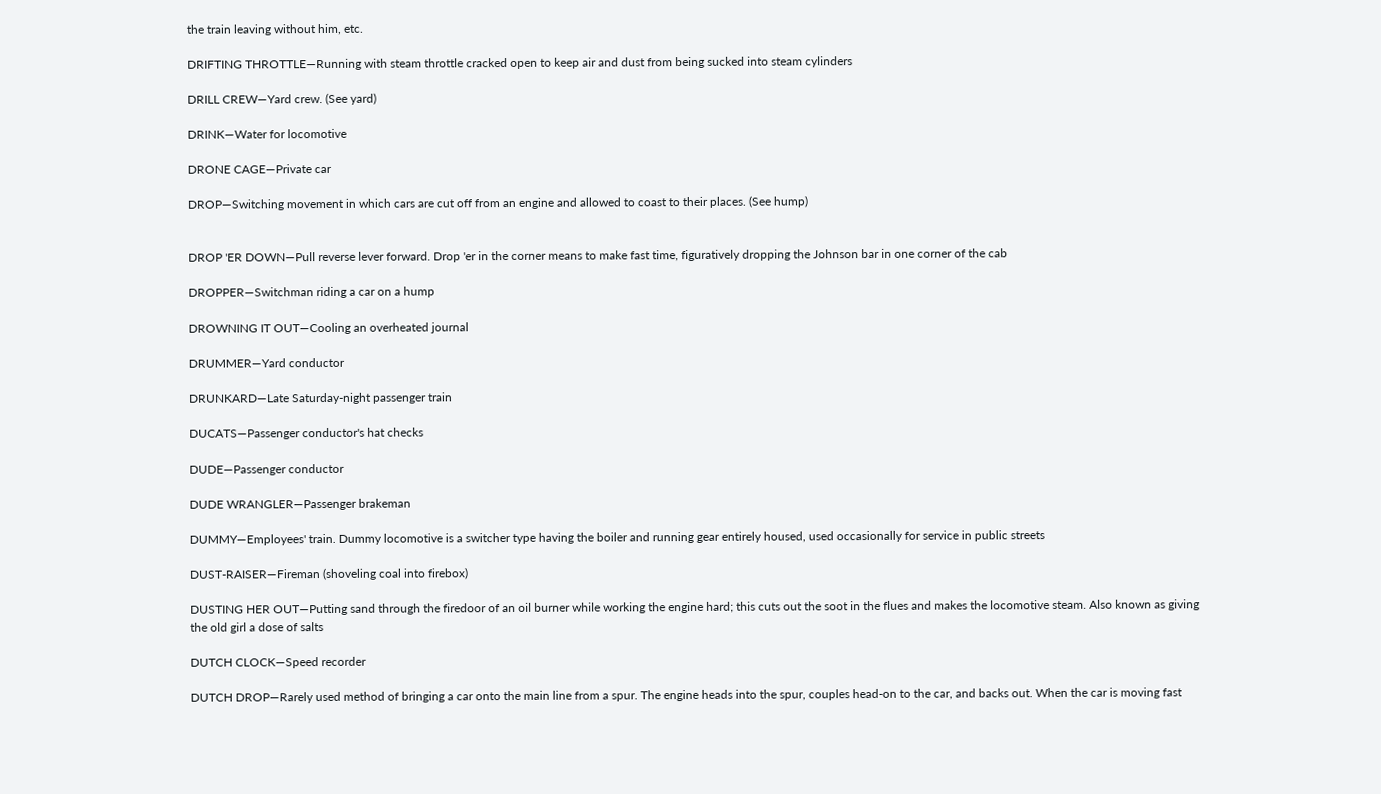the train leaving without him, etc.

DRIFTING THROTTLE—Running with steam throttle cracked open to keep air and dust from being sucked into steam cylinders

DRILL CREW—Yard crew. (See yard)

DRINK—Water for locomotive

DRONE CAGE—Private car

DROP—Switching movement in which cars are cut off from an engine and allowed to coast to their places. (See hump)


DROP 'ER DOWN—Pull reverse lever forward. Drop 'er in the corner means to make fast time, figuratively dropping the Johnson bar in one corner of the cab

DROPPER—Switchman riding a car on a hump

DROWNING IT OUT—Cooling an overheated journal

DRUMMER—Yard conductor

DRUNKARD—Late Saturday-night passenger train

DUCATS—Passenger conductor's hat checks

DUDE—Passenger conductor

DUDE WRANGLER—Passenger brakeman

DUMMY—Employees' train. Dummy locomotive is a switcher type having the boiler and running gear entirely housed, used occasionally for service in public streets

DUST-RAISER—Fireman (shoveling coal into firebox)

DUSTING HER OUT—Putting sand through the firedoor of an oil burner while working the engine hard; this cuts out the soot in the flues and makes the locomotive steam. Also known as giving the old girl a dose of salts

DUTCH CLOCK—Speed recorder

DUTCH DROP—Rarely used method of bringing a car onto the main line from a spur. The engine heads into the spur, couples head-on to the car, and backs out. When the car is moving fast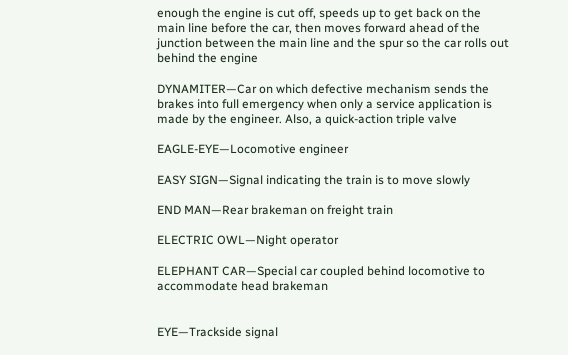enough the engine is cut off, speeds up to get back on the main line before the car, then moves forward ahead of the junction between the main line and the spur so the car rolls out behind the engine

DYNAMITER—Car on which defective mechanism sends the brakes into full emergency when only a service application is made by the engineer. Also, a quick-action triple valve

EAGLE-EYE—Locomotive engineer

EASY SIGN—Signal indicating the train is to move slowly

END MAN—Rear brakeman on freight train

ELECTRIC OWL—Night operator

ELEPHANT CAR—Special car coupled behind locomotive to accommodate head brakeman


EYE—Trackside signal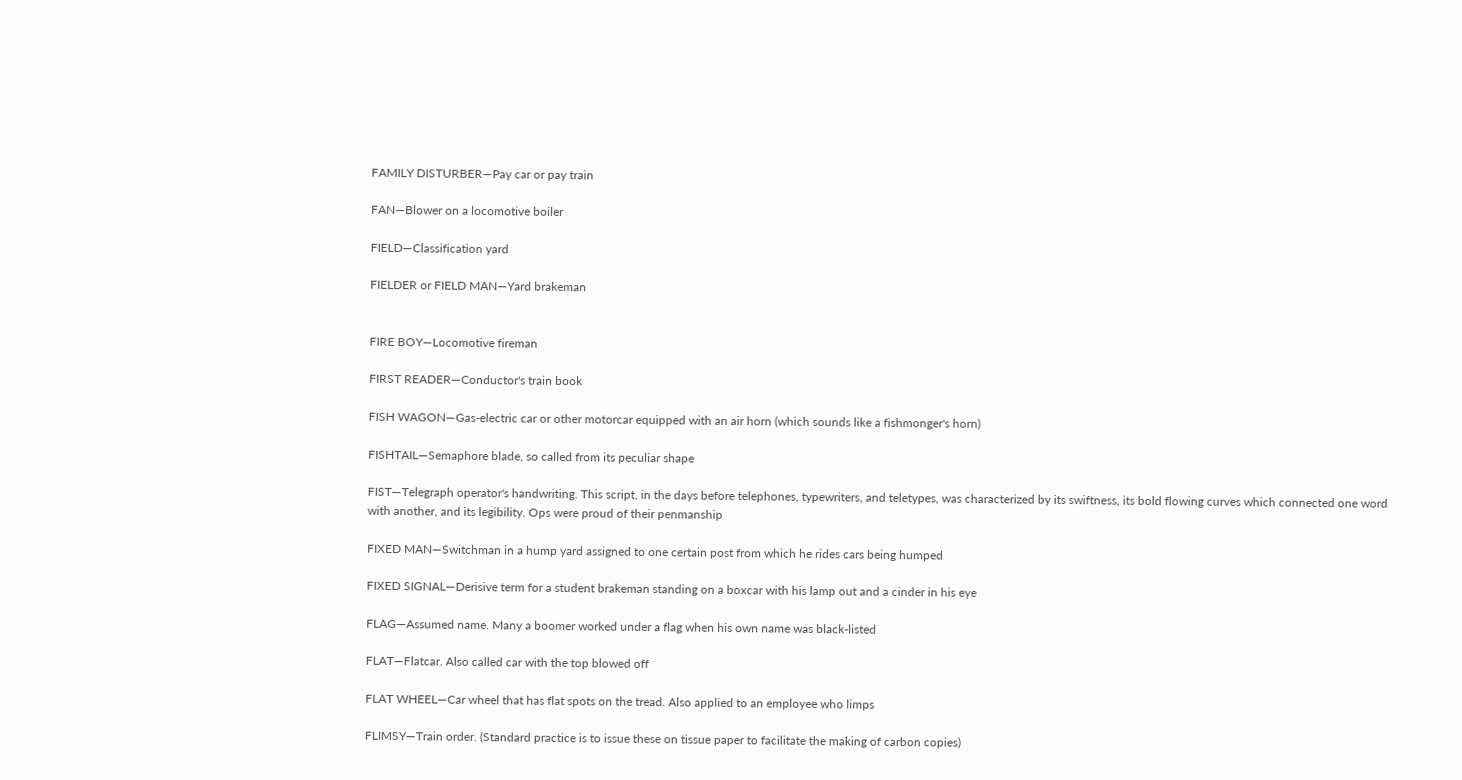FAMILY DISTURBER—Pay car or pay train

FAN—Blower on a locomotive boiler

FIELD—Classification yard

FIELDER or FIELD MAN—Yard brakeman


FIRE BOY—Locomotive fireman

FIRST READER—Conductor's train book

FISH WAGON—Gas-electric car or other motorcar equipped with an air horn (which sounds like a fishmonger's horn)

FISHTAIL—Semaphore blade, so called from its peculiar shape

FIST—Telegraph operator's handwriting. This script, in the days before telephones, typewriters, and teletypes, was characterized by its swiftness, its bold flowing curves which connected one word with another, and its legibility. Ops were proud of their penmanship

FIXED MAN—Switchman in a hump yard assigned to one certain post from which he rides cars being humped

FIXED SIGNAL—Derisive term for a student brakeman standing on a boxcar with his lamp out and a cinder in his eye

FLAG—Assumed name. Many a boomer worked under a flag when his own name was black-listed

FLAT—Flatcar. Also called car with the top blowed off

FLAT WHEEL—Car wheel that has flat spots on the tread. Also applied to an employee who limps

FLIMSY—Train order. (Standard practice is to issue these on tissue paper to facilitate the making of carbon copies)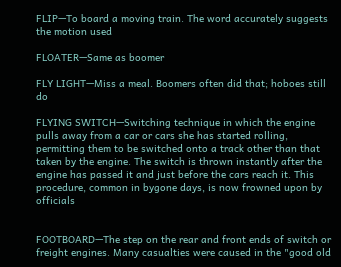FLIP—To board a moving train. The word accurately suggests the motion used

FLOATER—Same as boomer

FLY LIGHT—Miss a meal. Boomers often did that; hoboes still do

FLYING SWITCH—Switching technique in which the engine pulls away from a car or cars she has started rolling, permitting them to be switched onto a track other than that taken by the engine. The switch is thrown instantly after the engine has passed it and just before the cars reach it. This procedure, common in bygone days, is now frowned upon by officials


FOOTBOARD—The step on the rear and front ends of switch or freight engines. Many casualties were caused in the "good old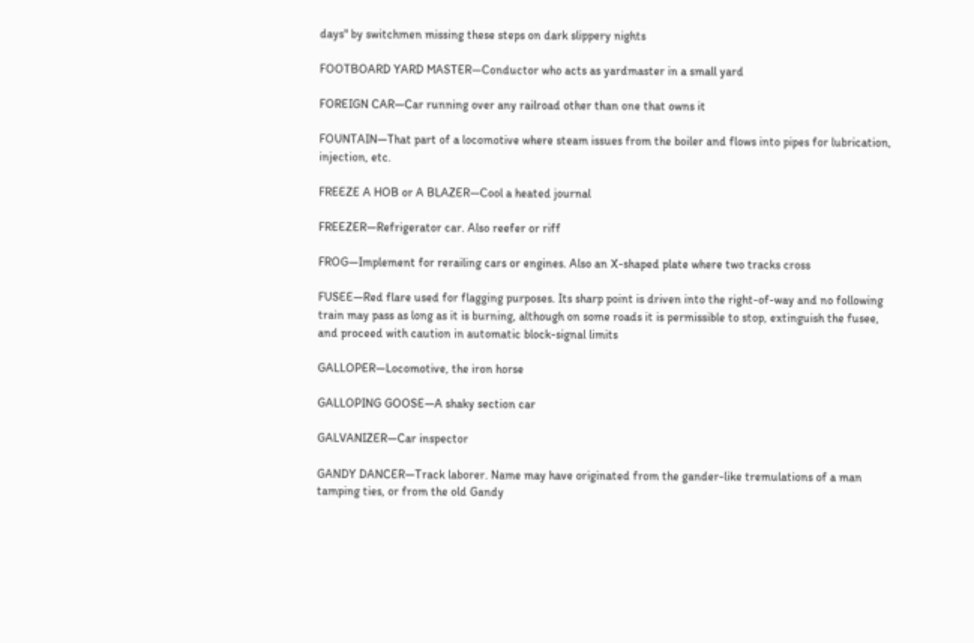days" by switchmen missing these steps on dark slippery nights

FOOTBOARD YARD MASTER—Conductor who acts as yardmaster in a small yard

FOREIGN CAR—Car running over any railroad other than one that owns it

FOUNTAIN—That part of a locomotive where steam issues from the boiler and flows into pipes for lubrication, injection, etc.

FREEZE A HOB or A BLAZER—Cool a heated journal

FREEZER—Refrigerator car. Also reefer or riff

FROG—Implement for rerailing cars or engines. Also an X-shaped plate where two tracks cross

FUSEE—Red flare used for flagging purposes. Its sharp point is driven into the right-of-way and no following train may pass as long as it is burning, although on some roads it is permissible to stop, extinguish the fusee, and proceed with caution in automatic block-signal limits

GALLOPER—Locomotive, the iron horse

GALLOPING GOOSE—A shaky section car

GALVANIZER—Car inspector

GANDY DANCER—Track laborer. Name may have originated from the gander-like tremulations of a man tamping ties, or from the old Gandy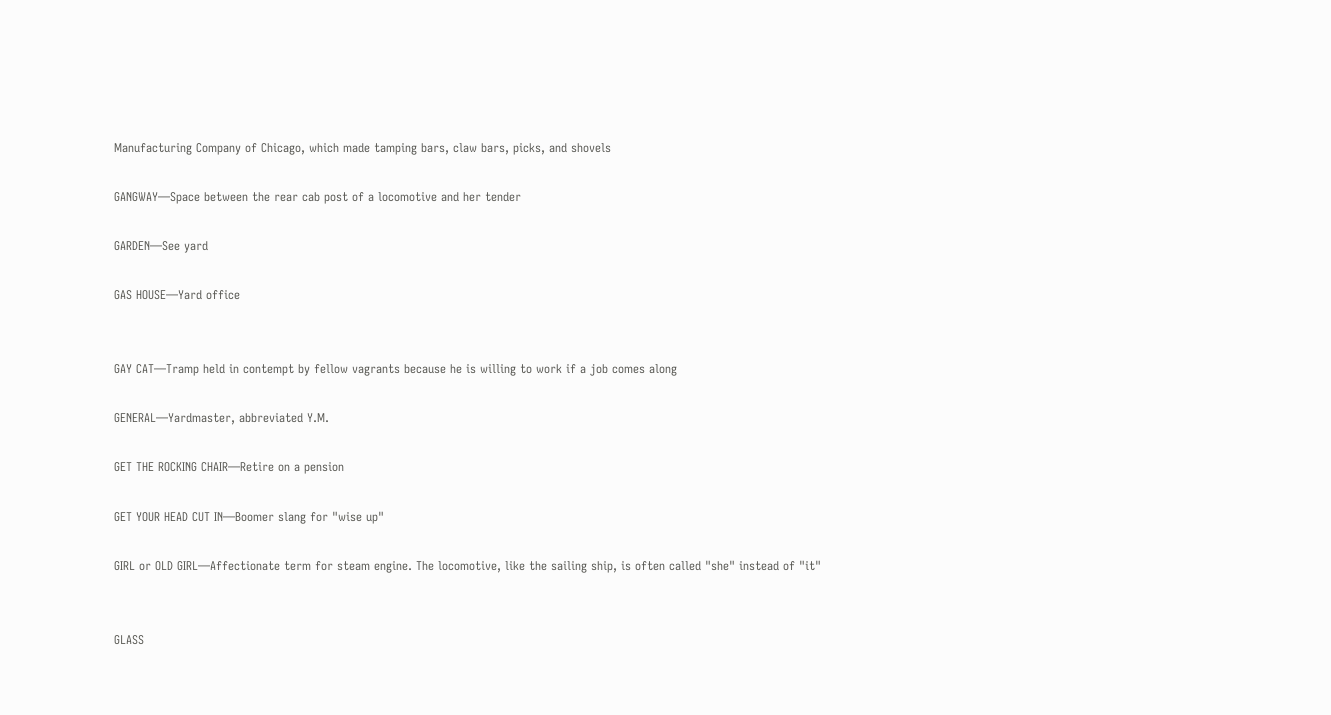Manufacturing Company of Chicago, which made tamping bars, claw bars, picks, and shovels

GANGWAY—Space between the rear cab post of a locomotive and her tender

GARDEN—See yard

GAS HOUSE—Yard office


GAY CAT—Tramp held in contempt by fellow vagrants because he is willing to work if a job comes along

GENERAL—Yardmaster, abbreviated Y.M.

GET THE ROCKING CHAIR—Retire on a pension

GET YOUR HEAD CUT IN—Boomer slang for "wise up"

GIRL or OLD GIRL—Affectionate term for steam engine. The locomotive, like the sailing ship, is often called "she" instead of "it"


GLASS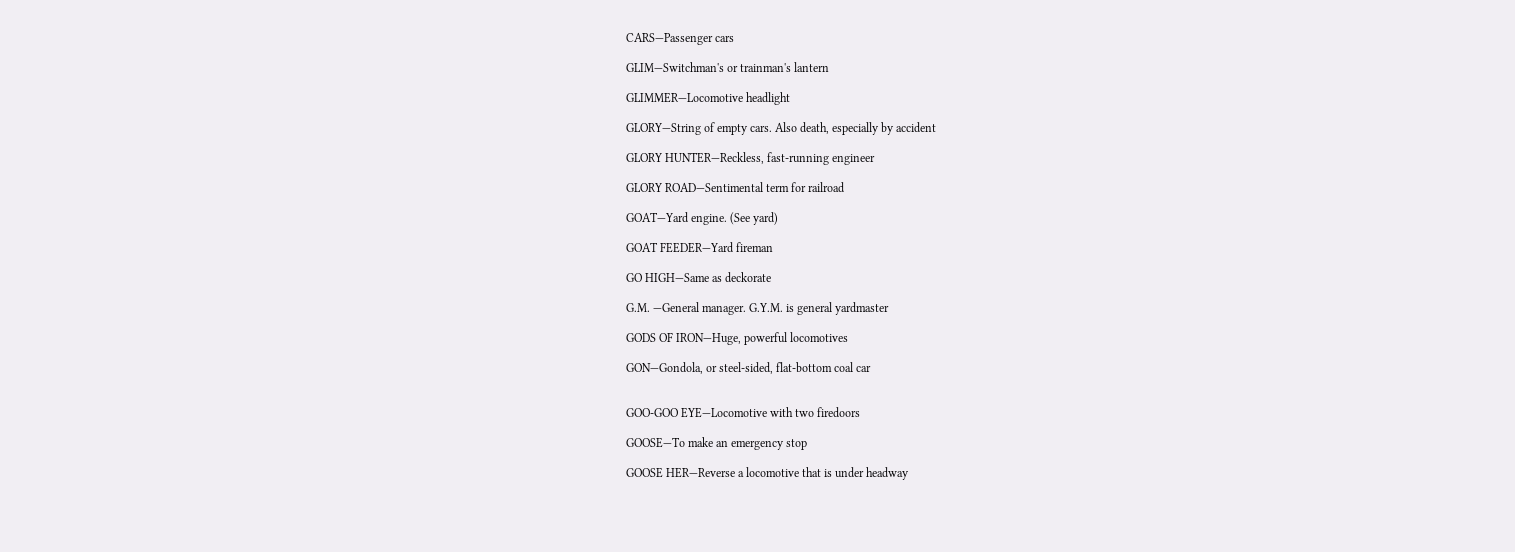CARS—Passenger cars

GLIM—Switchman's or trainman's lantern

GLIMMER—Locomotive headlight

GLORY—String of empty cars. Also death, especially by accident

GLORY HUNTER—Reckless, fast-running engineer

GLORY ROAD—Sentimental term for railroad

GOAT—Yard engine. (See yard)

GOAT FEEDER—Yard fireman

GO HIGH—Same as deckorate

G.M. —General manager. G.Y.M. is general yardmaster

GODS OF IRON—Huge, powerful locomotives

GON—Gondola, or steel-sided, flat-bottom coal car


GOO-GOO EYE—Locomotive with two firedoors

GOOSE—To make an emergency stop

GOOSE HER—Reverse a locomotive that is under headway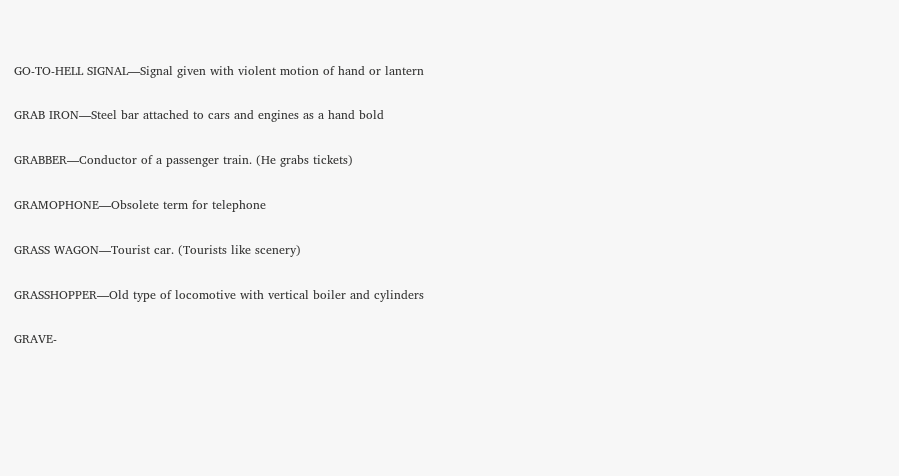GO-TO-HELL SIGNAL—Signal given with violent motion of hand or lantern

GRAB IRON—Steel bar attached to cars and engines as a hand bold

GRABBER—Conductor of a passenger train. (He grabs tickets)

GRAMOPHONE—Obsolete term for telephone

GRASS WAGON—Tourist car. (Tourists like scenery)

GRASSHOPPER—Old type of locomotive with vertical boiler and cylinders

GRAVE-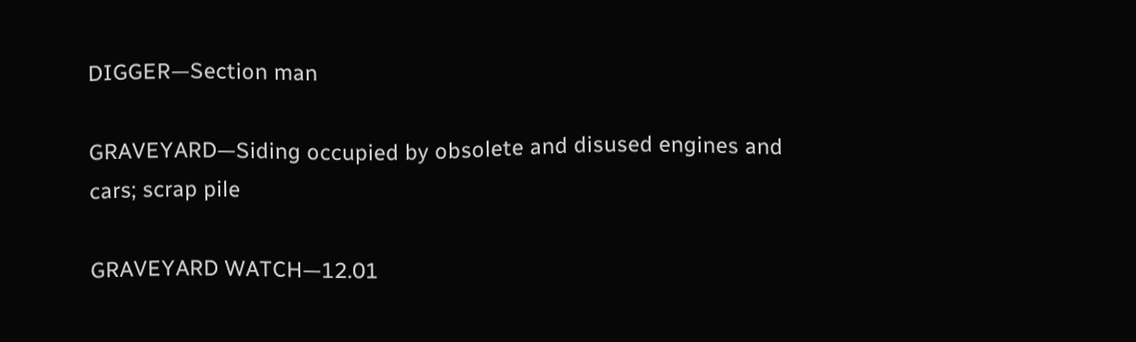DIGGER—Section man

GRAVEYARD—Siding occupied by obsolete and disused engines and cars; scrap pile

GRAVEYARD WATCH—12.01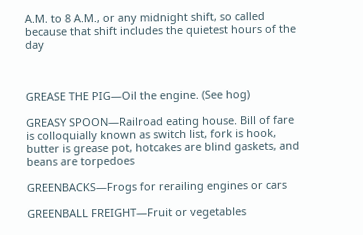A.M. to 8 A.M., or any midnight shift, so called because that shift includes the quietest hours of the day



GREASE THE PIG—Oil the engine. (See hog)

GREASY SPOON—Railroad eating house. Bill of fare is colloquially known as switch list, fork is hook, butter is grease pot, hotcakes are blind gaskets, and beans are torpedoes

GREENBACKS—Frogs for rerailing engines or cars

GREENBALL FREIGHT—Fruit or vegetables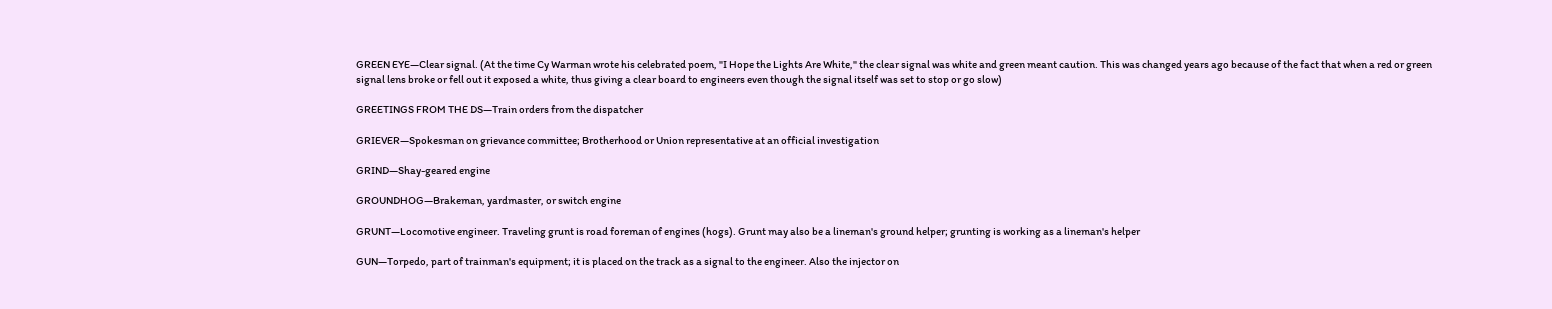GREEN EYE—Clear signal. (At the time Cy Warman wrote his celebrated poem, "I Hope the Lights Are White," the clear signal was white and green meant caution. This was changed years ago because of the fact that when a red or green signal lens broke or fell out it exposed a white, thus giving a clear board to engineers even though the signal itself was set to stop or go slow)

GREETINGS FROM THE DS—Train orders from the dispatcher

GRIEVER—Spokesman on grievance committee; Brotherhood or Union representative at an official investigation

GRIND—Shay-geared engine

GROUNDHOG—Brakeman, yardmaster, or switch engine

GRUNT—Locomotive engineer. Traveling grunt is road foreman of engines (hogs). Grunt may also be a lineman's ground helper; grunting is working as a lineman's helper

GUN—Torpedo, part of trainman's equipment; it is placed on the track as a signal to the engineer. Also the injector on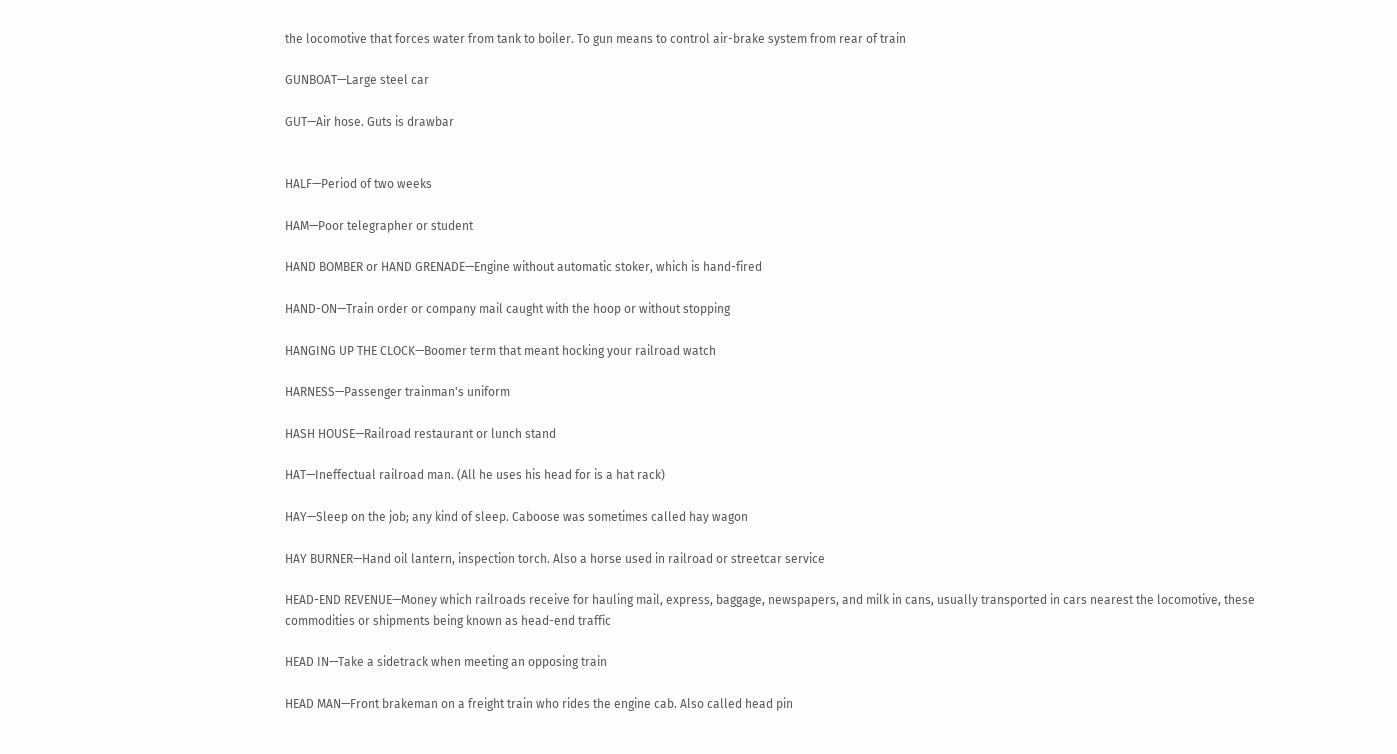the locomotive that forces water from tank to boiler. To gun means to control air-brake system from rear of train

GUNBOAT—Large steel car

GUT—Air hose. Guts is drawbar


HALF—Period of two weeks

HAM—Poor telegrapher or student

HAND BOMBER or HAND GRENADE—Engine without automatic stoker, which is hand-fired

HAND-ON—Train order or company mail caught with the hoop or without stopping

HANGING UP THE CLOCK—Boomer term that meant hocking your railroad watch

HARNESS—Passenger trainman's uniform

HASH HOUSE—Railroad restaurant or lunch stand

HAT—Ineffectual railroad man. (All he uses his head for is a hat rack)

HAY—Sleep on the job; any kind of sleep. Caboose was sometimes called hay wagon

HAY BURNER—Hand oil lantern, inspection torch. Also a horse used in railroad or streetcar service

HEAD-END REVENUE—Money which railroads receive for hauling mail, express, baggage, newspapers, and milk in cans, usually transported in cars nearest the locomotive, these commodities or shipments being known as head-end traffic

HEAD IN—Take a sidetrack when meeting an opposing train

HEAD MAN—Front brakeman on a freight train who rides the engine cab. Also called head pin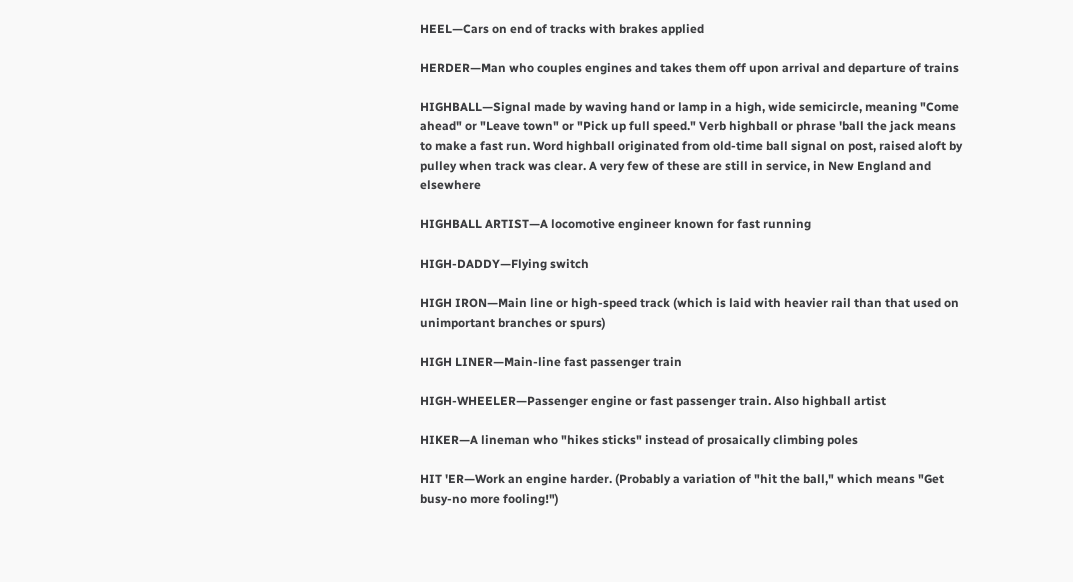HEEL—Cars on end of tracks with brakes applied

HERDER—Man who couples engines and takes them off upon arrival and departure of trains

HIGHBALL—Signal made by waving hand or lamp in a high, wide semicircle, meaning "Come ahead" or "Leave town" or "Pick up full speed." Verb highball or phrase 'ball the jack means to make a fast run. Word highball originated from old-time ball signal on post, raised aloft by pulley when track was clear. A very few of these are still in service, in New England and elsewhere

HIGHBALL ARTIST—A locomotive engineer known for fast running

HIGH-DADDY—Flying switch

HIGH IRON—Main line or high-speed track (which is laid with heavier rail than that used on unimportant branches or spurs)

HIGH LINER—Main-line fast passenger train

HIGH-WHEELER—Passenger engine or fast passenger train. Also highball artist

HIKER—A lineman who "hikes sticks" instead of prosaically climbing poles

HIT 'ER—Work an engine harder. (Probably a variation of "hit the ball," which means "Get busy-no more fooling!")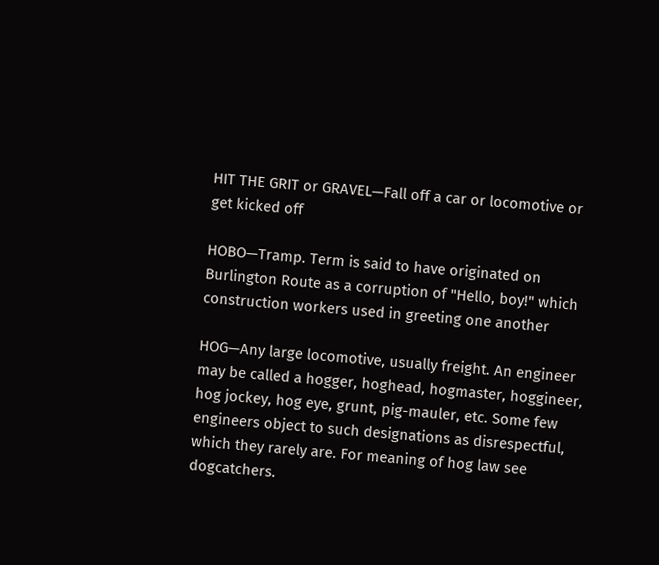HIT THE GRIT or GRAVEL—Fall off a car or locomotive or get kicked off

HOBO—Tramp. Term is said to have originated on Burlington Route as a corruption of "Hello, boy!" which construction workers used in greeting one another

HOG—Any large locomotive, usually freight. An engineer may be called a hogger, hoghead, hogmaster, hoggineer, hog jockey, hog eye, grunt, pig-mauler, etc. Some few engineers object to such designations as disrespectful, which they rarely are. For meaning of hog law see dogcatchers.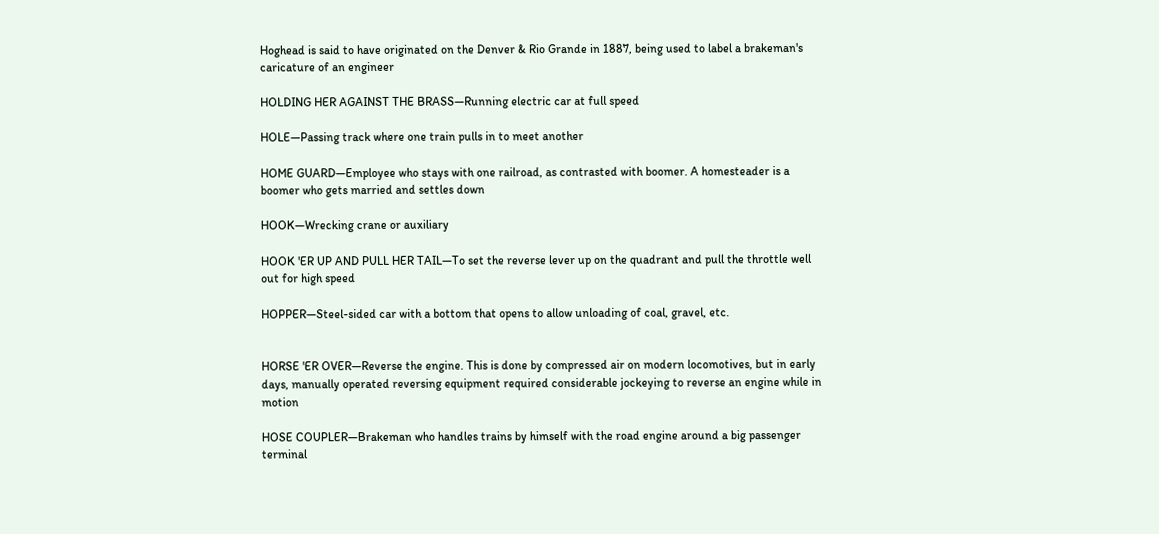Hoghead is said to have originated on the Denver & Rio Grande in 1887, being used to label a brakeman's caricature of an engineer

HOLDING HER AGAINST THE BRASS—Running electric car at full speed

HOLE—Passing track where one train pulls in to meet another

HOME GUARD—Employee who stays with one railroad, as contrasted with boomer. A homesteader is a boomer who gets married and settles down

HOOK—Wrecking crane or auxiliary

HOOK 'ER UP AND PULL HER TAIL—To set the reverse lever up on the quadrant and pull the throttle well out for high speed

HOPPER—Steel-sided car with a bottom that opens to allow unloading of coal, gravel, etc.


HORSE 'ER OVER—Reverse the engine. This is done by compressed air on modern locomotives, but in early days, manually operated reversing equipment required considerable jockeying to reverse an engine while in motion

HOSE COUPLER—Brakeman who handles trains by himself with the road engine around a big passenger terminal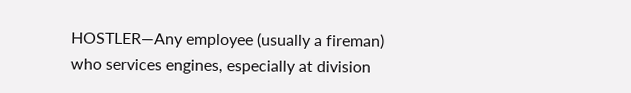HOSTLER—Any employee (usually a fireman) who services engines, especially at division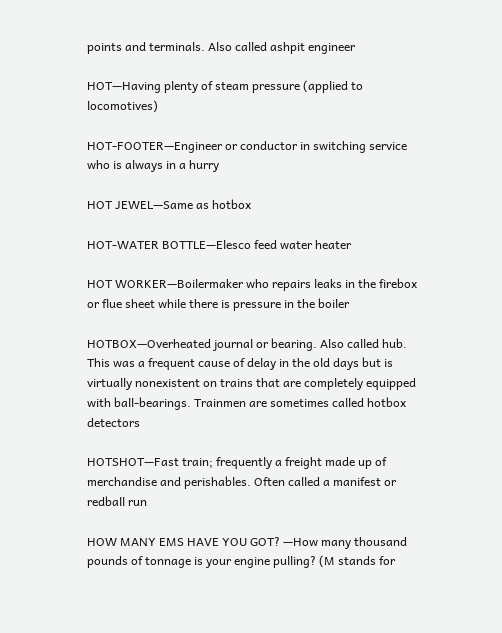points and terminals. Also called ashpit engineer

HOT—Having plenty of steam pressure (applied to locomotives)

HOT-FOOTER—Engineer or conductor in switching service who is always in a hurry

HOT JEWEL—Same as hotbox

HOT-WATER BOTTLE—Elesco feed water heater

HOT WORKER—Boilermaker who repairs leaks in the firebox or flue sheet while there is pressure in the boiler

HOTBOX—Overheated journal or bearing. Also called hub. This was a frequent cause of delay in the old days but is virtually nonexistent on trains that are completely equipped with ball-bearings. Trainmen are sometimes called hotbox detectors

HOTSHOT—Fast train; frequently a freight made up of merchandise and perishables. Often called a manifest or redball run

HOW MANY EMS HAVE YOU GOT? —How many thousand pounds of tonnage is your engine pulling? (M stands for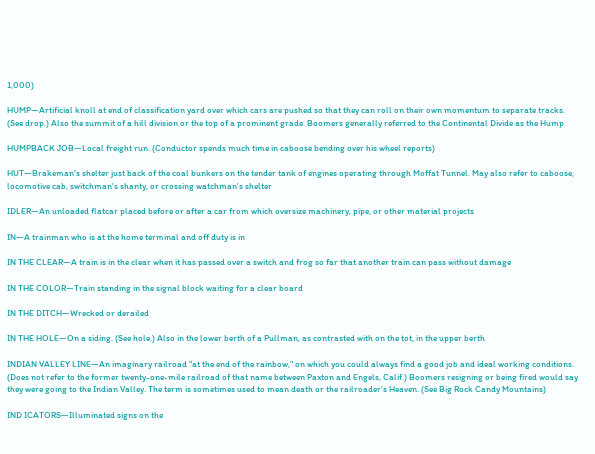1,000)

HUMP—Artificial knoll at end of classification yard over which cars are pushed so that they can roll on their own momentum to separate tracks. (See drop.) Also the summit of a hill division or the top of a prominent grade. Boomers generally referred to the Continental Divide as the Hump

HUMPBACK JOB—Local freight run. (Conductor spends much time in caboose bending over his wheel reports)

HUT—Brakeman's shelter just back of the coal bunkers on the tender tank of engines operating through Moffat Tunnel. May also refer to caboose, locomotive cab, switchman's shanty, or crossing watchman's shelter

IDLER—An unloaded flatcar placed before or after a car from which oversize machinery, pipe, or other material projects

IN—A trainman who is at the home terminal and off duty is in

IN THE CLEAR—A train is in the clear when it has passed over a switch and frog so far that another train can pass without damage

IN THE COLOR—Train standing in the signal block waiting for a clear board

IN THE DITCH—Wrecked or derailed

IN THE HOLE—On a siding. (See hole.) Also in the lower berth of a Pullman, as contrasted with on the tot, in the upper berth

INDIAN VALLEY LINE—An imaginary railroad "at the end of the rainbow," on which you could always find a good job and ideal working conditions. (Does not refer to the former twenty-one-mile railroad of that name between Paxton and Engels, Calif.) Boomers resigning or being fired would say they were going to the Indian Valley. The term is sometimes used to mean death or the railroader's Heaven. (See Big Rock Candy Mountains)

IND ICATORS—Illuminated signs on the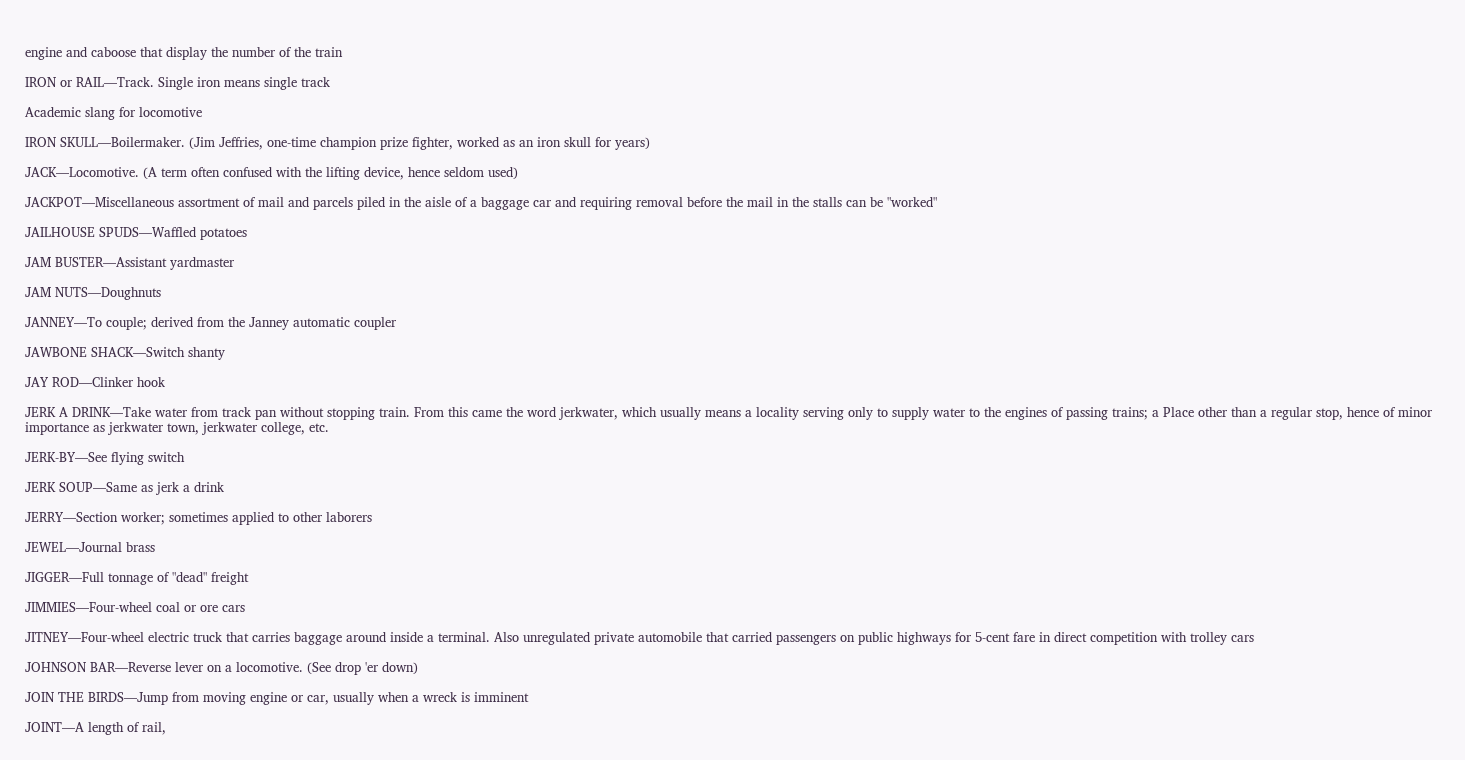engine and caboose that display the number of the train

IRON or RAIL—Track. Single iron means single track

Academic slang for locomotive

IRON SKULL—Boilermaker. (Jim Jeffries, one-time champion prize fighter, worked as an iron skull for years)

JACK—Locomotive. (A term often confused with the lifting device, hence seldom used)

JACKPOT—Miscellaneous assortment of mail and parcels piled in the aisle of a baggage car and requiring removal before the mail in the stalls can be "worked"

JAILHOUSE SPUDS—Waffled potatoes

JAM BUSTER—Assistant yardmaster

JAM NUTS—Doughnuts

JANNEY—To couple; derived from the Janney automatic coupler

JAWBONE SHACK—Switch shanty

JAY ROD—Clinker hook

JERK A DRINK—Take water from track pan without stopping train. From this came the word jerkwater, which usually means a locality serving only to supply water to the engines of passing trains; a Place other than a regular stop, hence of minor importance as jerkwater town, jerkwater college, etc.

JERK-BY—See flying switch

JERK SOUP—Same as jerk a drink

JERRY—Section worker; sometimes applied to other laborers

JEWEL—Journal brass

JIGGER—Full tonnage of "dead" freight

JIMMIES—Four-wheel coal or ore cars

JITNEY—Four-wheel electric truck that carries baggage around inside a terminal. Also unregulated private automobile that carried passengers on public highways for 5-cent fare in direct competition with trolley cars

JOHNSON BAR—Reverse lever on a locomotive. (See drop 'er down)

JOIN THE BIRDS—Jump from moving engine or car, usually when a wreck is imminent

JOINT—A length of rail,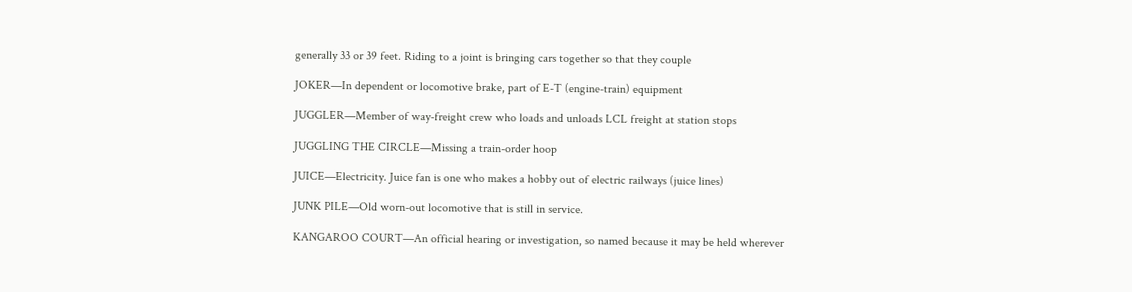generally 33 or 39 feet. Riding to a joint is bringing cars together so that they couple

JOKER—In dependent or locomotive brake, part of E-T (engine-train) equipment

JUGGLER—Member of way-freight crew who loads and unloads LCL freight at station stops

JUGGLING THE CIRCLE—Missing a train-order hoop

JUICE—Electricity. Juice fan is one who makes a hobby out of electric railways (juice lines)

JUNK PILE—Old worn-out locomotive that is still in service.

KANGAROO COURT—An official hearing or investigation, so named because it may be held wherever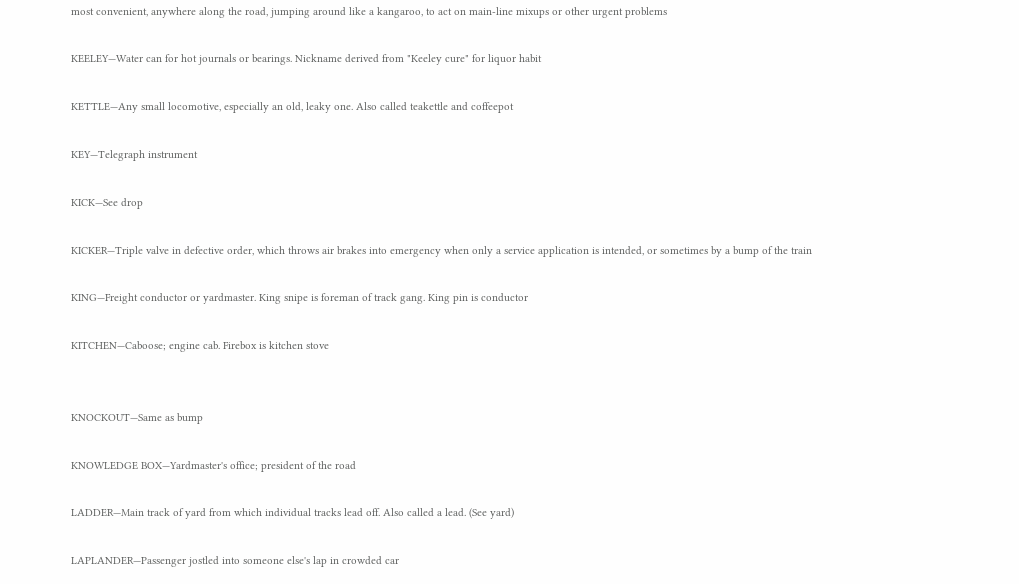most convenient, anywhere along the road, jumping around like a kangaroo, to act on main-line mixups or other urgent problems

KEELEY—Water can for hot journals or bearings. Nickname derived from "Keeley cure" for liquor habit

KETTLE—Any small locomotive, especially an old, leaky one. Also called teakettle and coffeepot

KEY—Telegraph instrument

KICK—See drop

KICKER—Triple valve in defective order, which throws air brakes into emergency when only a service application is intended, or sometimes by a bump of the train

KING—Freight conductor or yardmaster. King snipe is foreman of track gang. King pin is conductor

KITCHEN—Caboose; engine cab. Firebox is kitchen stove


KNOCKOUT—Same as bump

KNOWLEDGE BOX—Yardmaster's office; president of the road

LADDER—Main track of yard from which individual tracks lead off. Also called a lead. (See yard)

LAPLANDER—Passenger jostled into someone else's lap in crowded car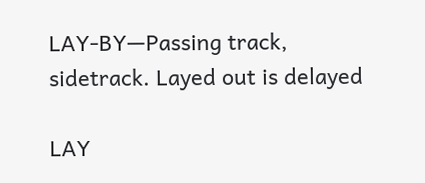LAY-BY—Passing track, sidetrack. Layed out is delayed

LAY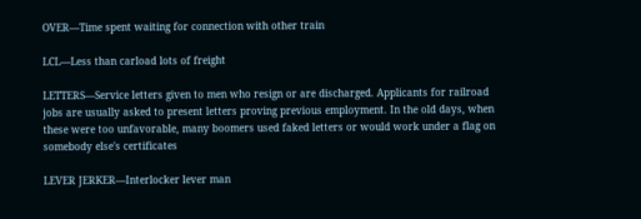OVER—Time spent waiting for connection with other train

LCL—Less than carload lots of freight

LETTERS—Service letters given to men who resign or are discharged. Applicants for railroad jobs are usually asked to present letters proving previous employment. In the old days, when these were too unfavorable, many boomers used faked letters or would work under a flag on somebody else's certificates

LEVER JERKER—Interlocker lever man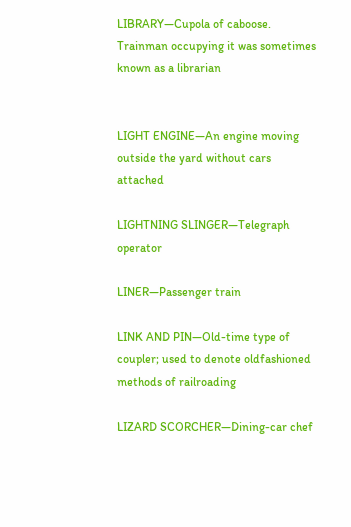LIBRARY—Cupola of caboose. Trainman occupying it was sometimes known as a librarian


LIGHT ENGINE—An engine moving outside the yard without cars attached

LIGHTNING SLINGER—Telegraph operator

LINER—Passenger train

LINK AND PIN—Old-time type of coupler; used to denote oldfashioned methods of railroading

LIZARD SCORCHER—Dining-car chef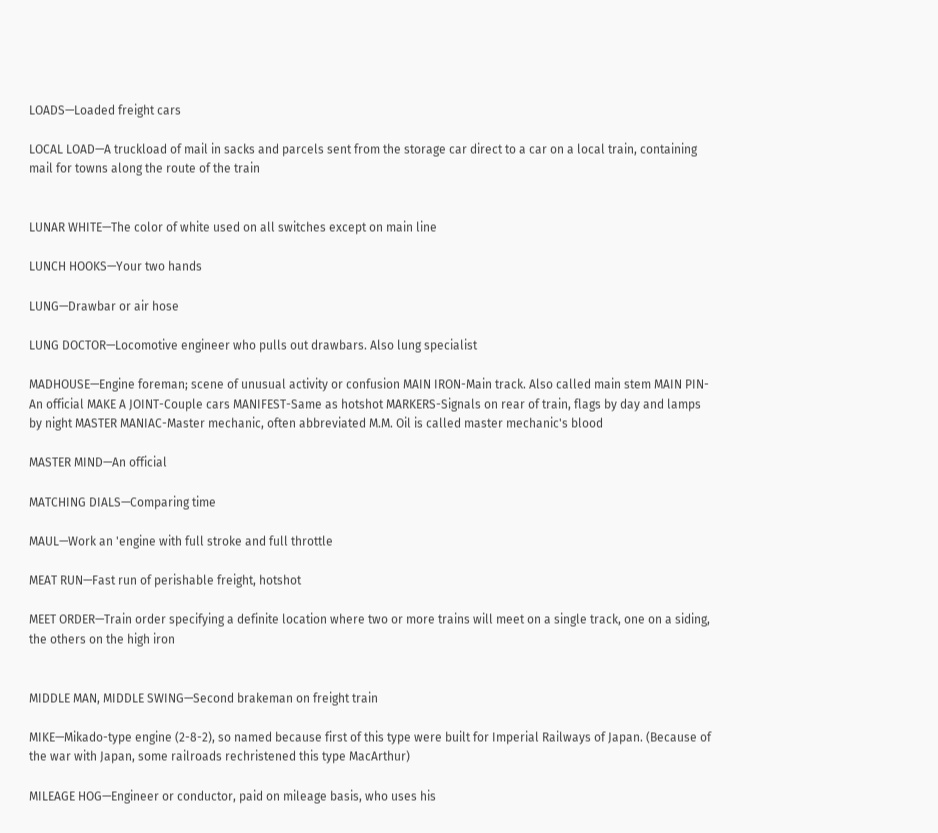LOADS—Loaded freight cars

LOCAL LOAD—A truckload of mail in sacks and parcels sent from the storage car direct to a car on a local train, containing mail for towns along the route of the train


LUNAR WHITE—The color of white used on all switches except on main line

LUNCH HOOKS—Your two hands

LUNG—Drawbar or air hose

LUNG DOCTOR—Locomotive engineer who pulls out drawbars. Also lung specialist

MADHOUSE—Engine foreman; scene of unusual activity or confusion MAIN IRON-Main track. Also called main stem MAIN PIN-An official MAKE A JOINT-Couple cars MANIFEST-Same as hotshot MARKERS-Signals on rear of train, flags by day and lamps by night MASTER MANIAC-Master mechanic, often abbreviated M.M. Oil is called master mechanic's blood

MASTER MIND—An official

MATCHING DIALS—Comparing time

MAUL—Work an 'engine with full stroke and full throttle

MEAT RUN—Fast run of perishable freight, hotshot

MEET ORDER—Train order specifying a definite location where two or more trains will meet on a single track, one on a siding, the others on the high iron


MIDDLE MAN, MIDDLE SWING—Second brakeman on freight train

MIKE—Mikado-type engine (2-8-2), so named because first of this type were built for Imperial Railways of Japan. (Because of the war with Japan, some railroads rechristened this type MacArthur)

MILEAGE HOG—Engineer or conductor, paid on mileage basis, who uses his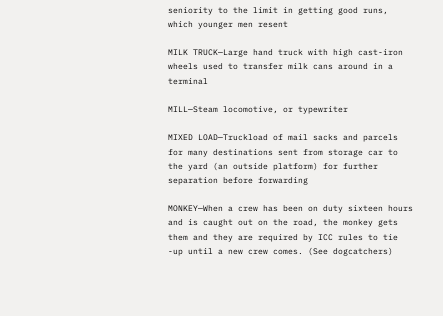seniority to the limit in getting good runs, which younger men resent

MILK TRUCK—Large hand truck with high cast-iron wheels used to transfer milk cans around in a terminal

MILL—Steam locomotive, or typewriter

MIXED LOAD—Truckload of mail sacks and parcels for many destinations sent from storage car to the yard (an outside platform) for further separation before forwarding

MONKEY—When a crew has been on duty sixteen hours and is caught out on the road, the monkey gets them and they are required by ICC rules to tie -up until a new crew comes. (See dogcatchers)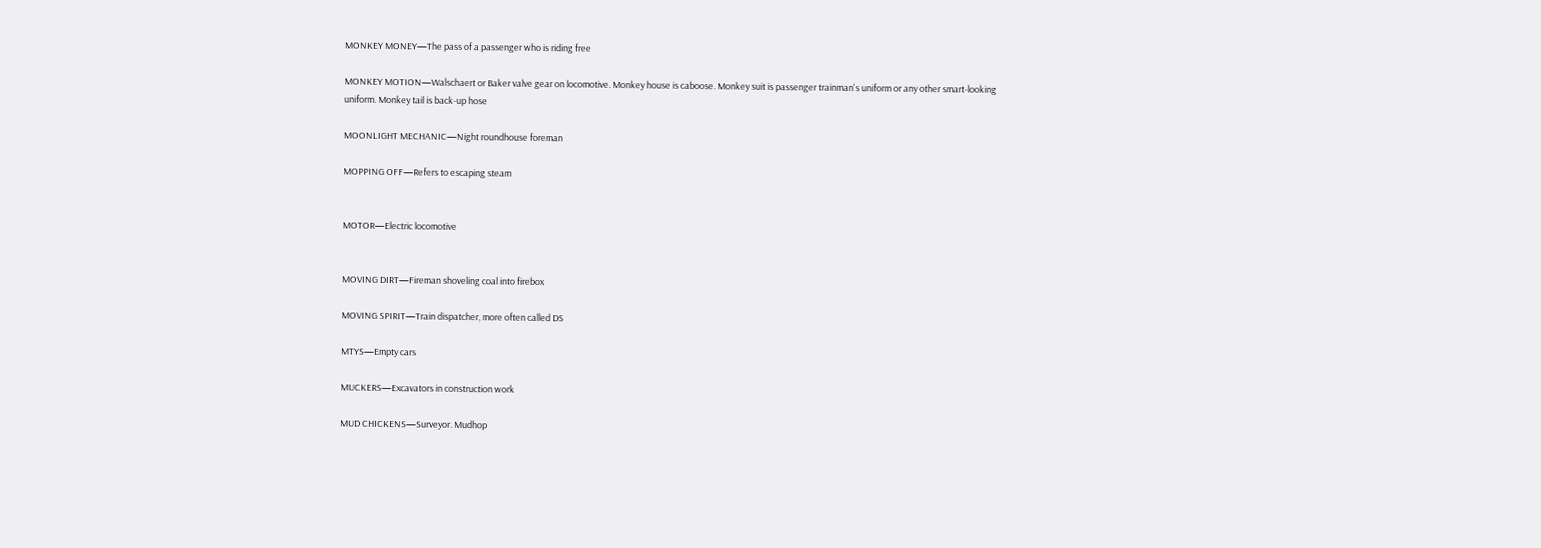MONKEY MONEY—The pass of a passenger who is riding free

MONKEY MOTION—Walschaert or Baker valve gear on locomotive. Monkey house is caboose. Monkey suit is passenger trainman's uniform or any other smart-looking uniform. Monkey tail is back-up hose

MOONLIGHT MECHANIC—Night roundhouse foreman

MOPPING OFF—Refers to escaping steam


MOTOR—Electric locomotive


MOVING DIRT—Fireman shoveling coal into firebox

MOVING SPIRIT—Train dispatcher, more often called DS

MTYS—Empty cars

MUCKERS—Excavators in construction work

MUD CHICKENS—Surveyor. Mudhop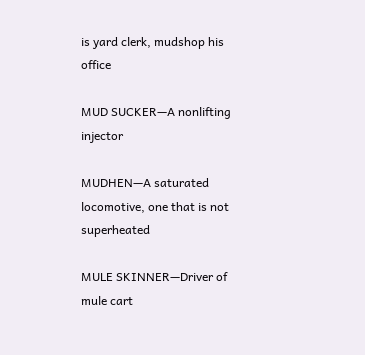is yard clerk, mudshop his office

MUD SUCKER—A nonlifting injector

MUDHEN—A saturated locomotive, one that is not superheated

MULE SKINNER—Driver of mule cart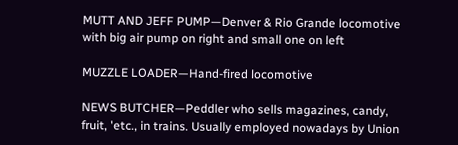MUTT AND JEFF PUMP—Denver & Rio Grande locomotive with big air pump on right and small one on left

MUZZLE LOADER—Hand-fired locomotive

NEWS BUTCHER—Peddler who sells magazines, candy, fruit, 'etc., in trains. Usually employed nowadays by Union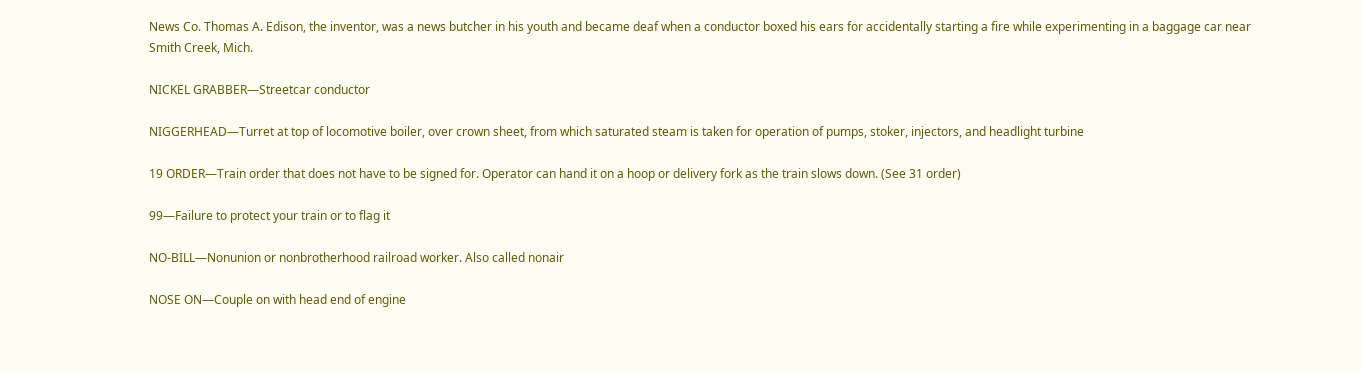News Co. Thomas A. Edison, the inventor, was a news butcher in his youth and became deaf when a conductor boxed his ears for accidentally starting a fire while experimenting in a baggage car near Smith Creek, Mich.

NICKEL GRABBER—Streetcar conductor

NIGGERHEAD—Turret at top of locomotive boiler, over crown sheet, from which saturated steam is taken for operation of pumps, stoker, injectors, and headlight turbine

19 ORDER—Train order that does not have to be signed for. Operator can hand it on a hoop or delivery fork as the train slows down. (See 31 order)

99—Failure to protect your train or to flag it

NO-BILL—Nonunion or nonbrotherhood railroad worker. Also called nonair

NOSE ON—Couple on with head end of engine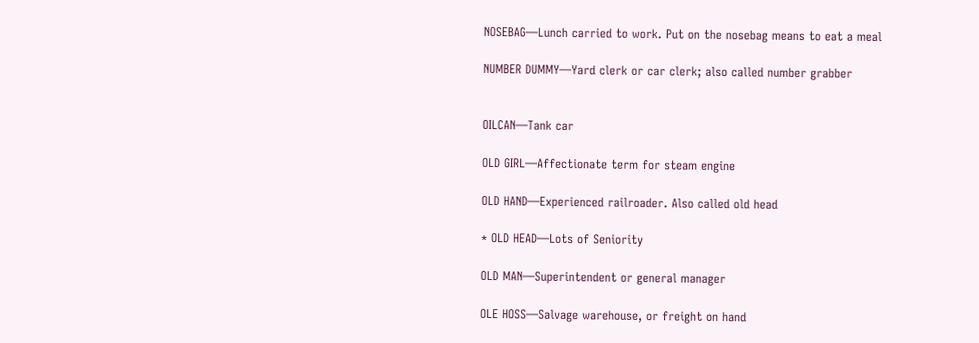NOSEBAG—Lunch carried to work. Put on the nosebag means to eat a meal

NUMBER DUMMY—Yard clerk or car clerk; also called number grabber


OILCAN—Tank car

OLD GIRL—Affectionate term for steam engine

OLD HAND—Experienced railroader. Also called old head

* OLD HEAD—Lots of Seniority

OLD MAN—Superintendent or general manager

OLE HOSS—Salvage warehouse, or freight on hand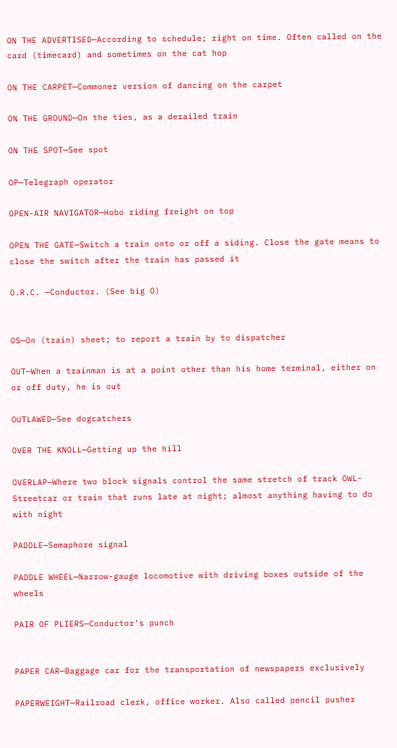ON THE ADVERTISED—According to schedule; right on time. Often called on the card (timecard) and sometimes on the cat hop

ON THE CARPET—Commoner version of dancing on the carpet

ON THE GROUND—On the ties, as a derailed train

ON THE SPOT—See spot

OP—Telegraph operator

OPEN-AIR NAVIGATOR—Hobo riding freight on top

OPEN THE GATE—Switch a train onto or off a siding. Close the gate means to close the switch after the train has passed it

O.R.C. —Conductor. (See big O)


OS—On (train) sheet; to report a train by to dispatcher

OUT—When a trainman is at a point other than his home terminal, either on or off duty, he is out

OUTLAWED—See dogcatchers

OVER THE KNOLL—Getting up the hill

OVERLAP—Where two block signals control the same stretch of track OWL-Streetcar or train that runs late at night; almost anything having to do with night

PADDLE—Semaphore signal

PADDLE WHEEL—Narrow-gauge locomotive with driving boxes outside of the wheels

PAIR OF PLIERS—Conductor's punch


PAPER CAR—Baggage car for the transportation of newspapers exclusively

PAPERWEIGHT—Railroad clerk, office worker. Also called pencil pusher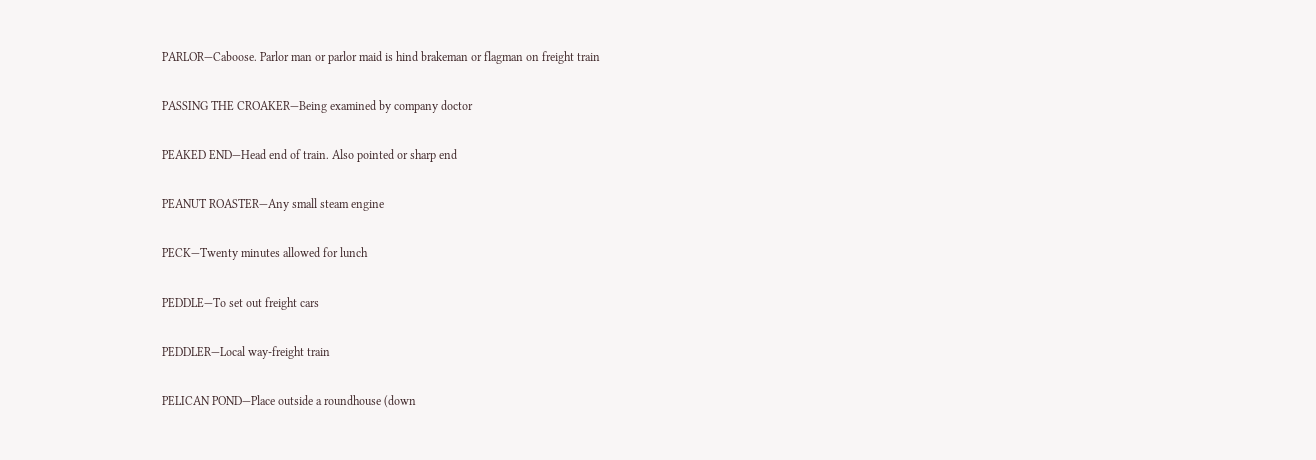PARLOR—Caboose. Parlor man or parlor maid is hind brakeman or flagman on freight train

PASSING THE CROAKER—Being examined by company doctor

PEAKED END—Head end of train. Also pointed or sharp end

PEANUT ROASTER—Any small steam engine

PECK—Twenty minutes allowed for lunch

PEDDLE—To set out freight cars

PEDDLER—Local way-freight train

PELICAN POND—Place outside a roundhouse (down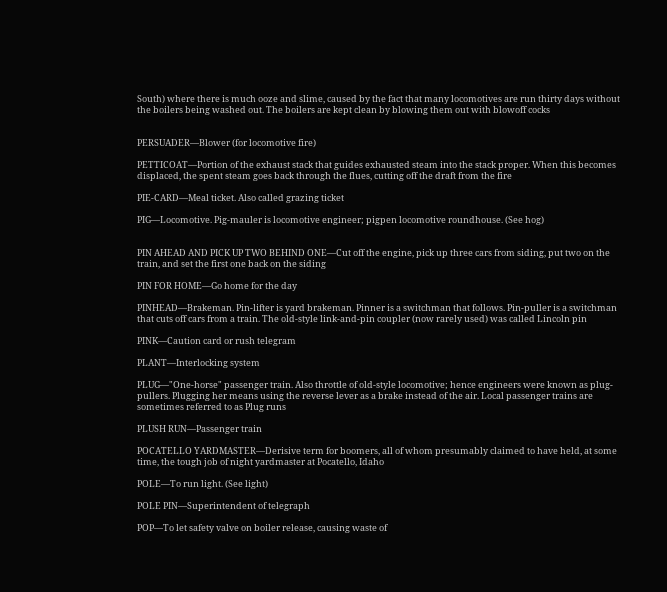South) where there is much ooze and slime, caused by the fact that many locomotives are run thirty days without the boilers being washed out. The boilers are kept clean by blowing them out with blowoff cocks


PERSUADER—Blower (for locomotive fire)

PETTICOAT—Portion of the exhaust stack that guides exhausted steam into the stack proper. When this becomes displaced, the spent steam goes back through the flues, cutting off the draft from the fire

PIE-CARD—Meal ticket. Also called grazing ticket

PIG—Locomotive. Pig-mauler is locomotive engineer; pigpen locomotive roundhouse. (See hog)


PIN AHEAD AND PICK UP TWO BEHIND ONE—Cut off the engine, pick up three cars from siding, put two on the train, and set the first one back on the siding

PIN FOR HOME—Go home for the day

PINHEAD—Brakeman. Pin-lifter is yard brakeman. Pinner is a switchman that follows. Pin-puller is a switchman that cuts off cars from a train. The old-style link-and-pin coupler (now rarely used) was called Lincoln pin

PINK—Caution card or rush telegram

PLANT—Interlocking system

PLUG—"One-horse" passenger train. Also throttle of old-style locomotive; hence engineers were known as plug-pullers. Plugging her means using the reverse lever as a brake instead of the air. Local passenger trains are sometimes referred to as Plug runs

PLUSH RUN—Passenger train

POCATELLO YARDMASTER—Derisive term for boomers, all of whom presumably claimed to have held, at some time, the tough job of night yardmaster at Pocatello, Idaho

POLE—To run light. (See light)

POLE PIN—Superintendent of telegraph

POP—To let safety valve on boiler release, causing waste of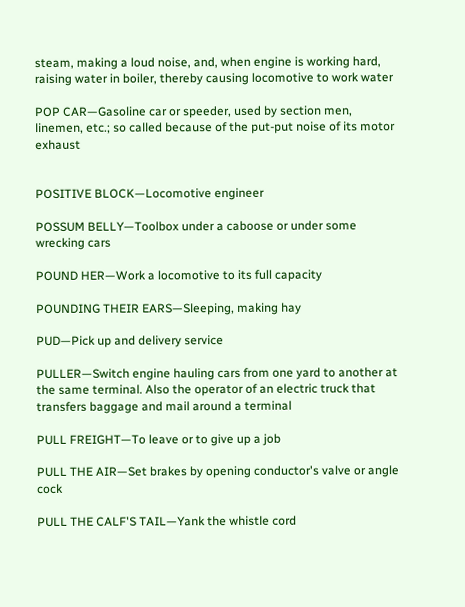steam, making a loud noise, and, when engine is working hard, raising water in boiler, thereby causing locomotive to work water

POP CAR—Gasoline car or speeder, used by section men, linemen, etc.; so called because of the put-put noise of its motor exhaust


POSITIVE BLOCK—Locomotive engineer

POSSUM BELLY—Toolbox under a caboose or under some wrecking cars

POUND HER—Work a locomotive to its full capacity

POUNDING THEIR EARS—Sleeping, making hay

PUD—Pick up and delivery service

PULLER—Switch engine hauling cars from one yard to another at the same terminal. Also the operator of an electric truck that transfers baggage and mail around a terminal

PULL FREIGHT—To leave or to give up a job

PULL THE AIR—Set brakes by opening conductor's valve or angle cock

PULL THE CALF'S TAIL—Yank the whistle cord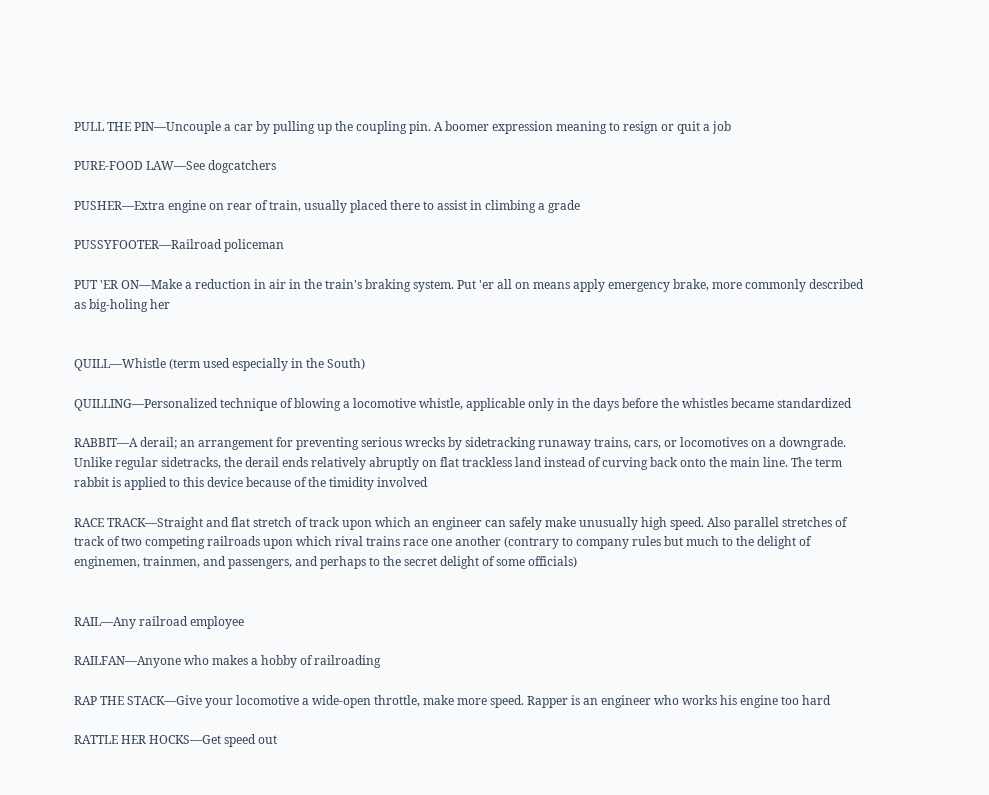PULL THE PIN—Uncouple a car by pulling up the coupling pin. A boomer expression meaning to resign or quit a job

PURE-FOOD LAW—See dogcatchers

PUSHER—Extra engine on rear of train, usually placed there to assist in climbing a grade

PUSSYFOOTER—Railroad policeman

PUT 'ER ON—Make a reduction in air in the train's braking system. Put 'er all on means apply emergency brake, more commonly described as big-holing her


QUILL—Whistle (term used especially in the South)

QUILLING—Personalized technique of blowing a locomotive whistle, applicable only in the days before the whistles became standardized

RABBIT—A derail; an arrangement for preventing serious wrecks by sidetracking runaway trains, cars, or locomotives on a downgrade. Unlike regular sidetracks, the derail ends relatively abruptly on flat trackless land instead of curving back onto the main line. The term rabbit is applied to this device because of the timidity involved

RACE TRACK—Straight and flat stretch of track upon which an engineer can safely make unusually high speed. Also parallel stretches of track of two competing railroads upon which rival trains race one another (contrary to company rules but much to the delight of enginemen, trainmen, and passengers, and perhaps to the secret delight of some officials)


RAIL—Any railroad employee

RAILFAN—Anyone who makes a hobby of railroading

RAP THE STACK—Give your locomotive a wide-open throttle, make more speed. Rapper is an engineer who works his engine too hard

RATTLE HER HOCKS—Get speed out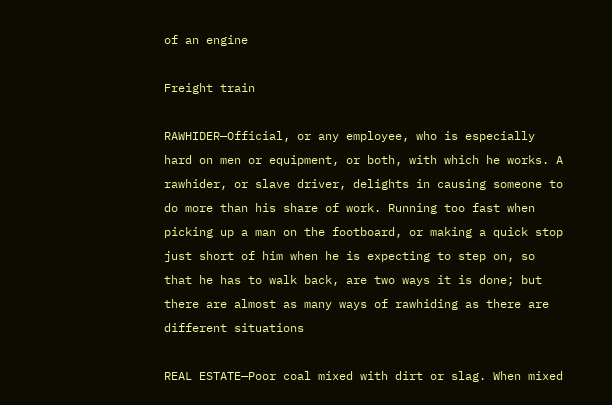of an engine

Freight train

RAWHIDER—Official, or any employee, who is especially hard on men or equipment, or both, with which he works. A rawhider, or slave driver, delights in causing someone to do more than his share of work. Running too fast when picking up a man on the footboard, or making a quick stop just short of him when he is expecting to step on, so that he has to walk back, are two ways it is done; but there are almost as many ways of rawhiding as there are different situations

REAL ESTATE—Poor coal mixed with dirt or slag. When mixed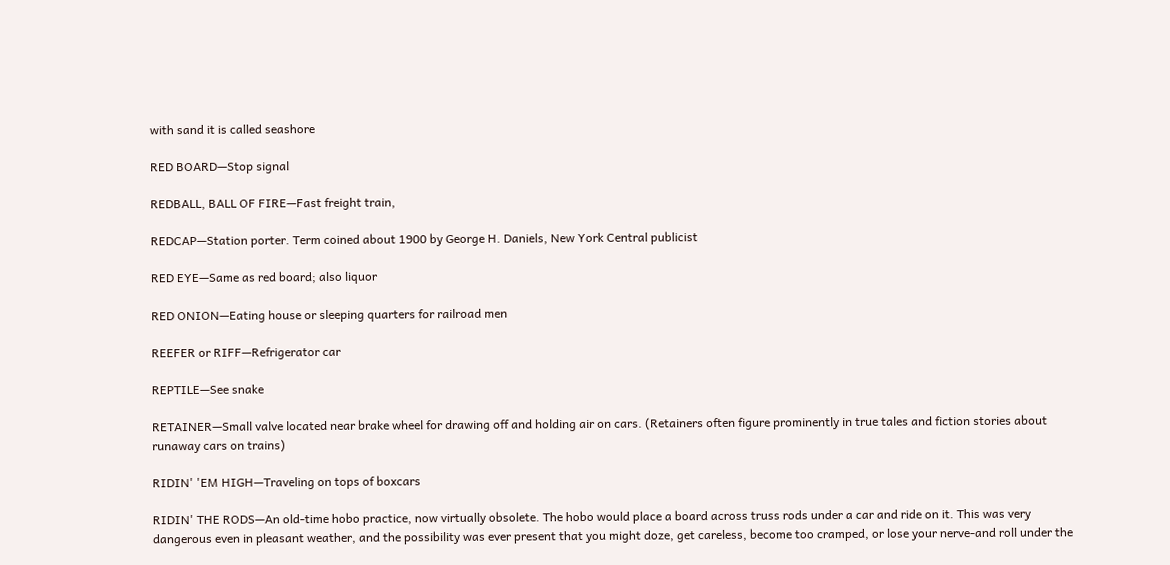with sand it is called seashore

RED BOARD—Stop signal

REDBALL, BALL OF FIRE—Fast freight train,

REDCAP—Station porter. Term coined about 1900 by George H. Daniels, New York Central publicist

RED EYE—Same as red board; also liquor

RED ONION—Eating house or sleeping quarters for railroad men

REEFER or RIFF—Refrigerator car

REPTILE—See snake

RETAINER—Small valve located near brake wheel for drawing off and holding air on cars. (Retainers often figure prominently in true tales and fiction stories about runaway cars on trains)

RIDIN' 'EM HIGH—Traveling on tops of boxcars

RIDIN' THE RODS—An old-time hobo practice, now virtually obsolete. The hobo would place a board across truss rods under a car and ride on it. This was very dangerous even in pleasant weather, and the possibility was ever present that you might doze, get careless, become too cramped, or lose your nerve-and roll under the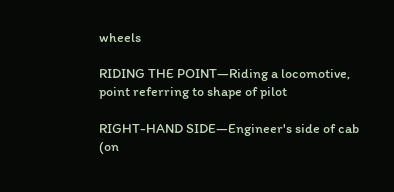wheels

RIDING THE POINT—Riding a locomotive, point referring to shape of pilot

RIGHT-HAND SIDE—Engineer's side of cab (on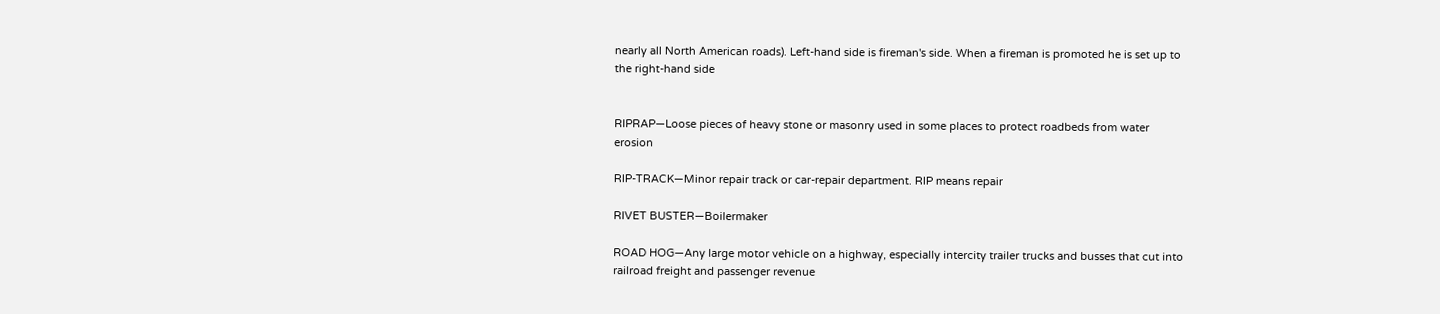nearly all North American roads). Left-hand side is fireman's side. When a fireman is promoted he is set up to the right-hand side


RIPRAP—Loose pieces of heavy stone or masonry used in some places to protect roadbeds from water erosion

RIP-TRACK—Minor repair track or car-repair department. RIP means repair

RIVET BUSTER—Boilermaker

ROAD HOG—Any large motor vehicle on a highway, especially intercity trailer trucks and busses that cut into railroad freight and passenger revenue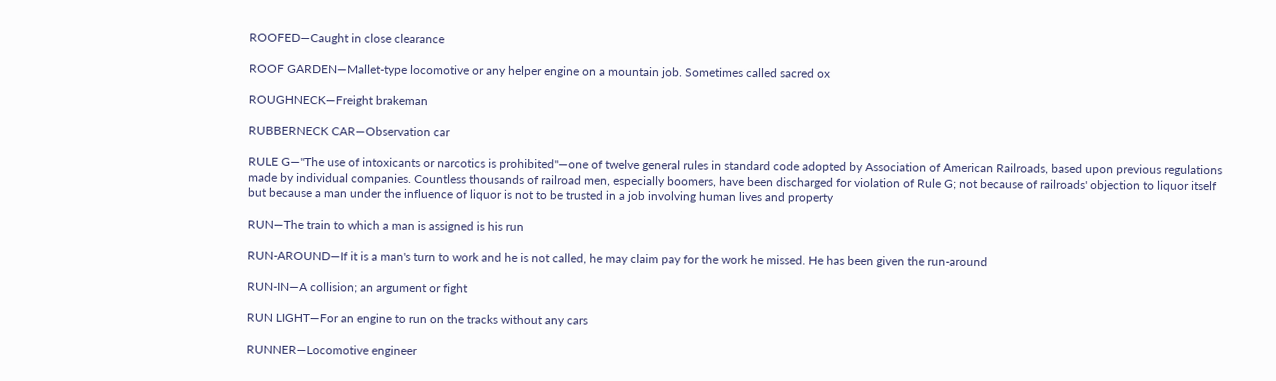ROOFED—Caught in close clearance

ROOF GARDEN—Mallet-type locomotive or any helper engine on a mountain job. Sometimes called sacred ox

ROUGHNECK—Freight brakeman

RUBBERNECK CAR—Observation car

RULE G—"The use of intoxicants or narcotics is prohibited"—one of twelve general rules in standard code adopted by Association of American Railroads, based upon previous regulations made by individual companies. Countless thousands of railroad men, especially boomers, have been discharged for violation of Rule G; not because of railroads' objection to liquor itself but because a man under the influence of liquor is not to be trusted in a job involving human lives and property

RUN—The train to which a man is assigned is his run

RUN-AROUND—If it is a man's turn to work and he is not called, he may claim pay for the work he missed. He has been given the run-around

RUN-IN—A collision; an argument or fight

RUN LIGHT—For an engine to run on the tracks without any cars

RUNNER—Locomotive engineer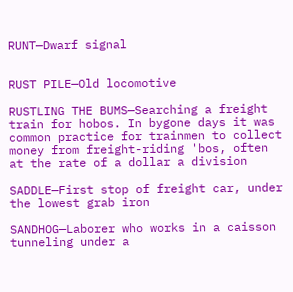RUNT—Dwarf signal


RUST PILE—Old locomotive

RUSTLING THE BUMS—Searching a freight train for hobos. In bygone days it was common practice for trainmen to collect money from freight-riding 'bos, often at the rate of a dollar a division

SADDLE—First stop of freight car, under the lowest grab iron

SANDHOG—Laborer who works in a caisson tunneling under a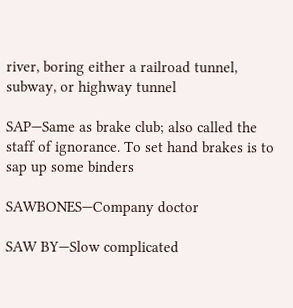river, boring either a railroad tunnel, subway, or highway tunnel

SAP—Same as brake club; also called the staff of ignorance. To set hand brakes is to sap up some binders

SAWBONES—Company doctor

SAW BY—Slow complicated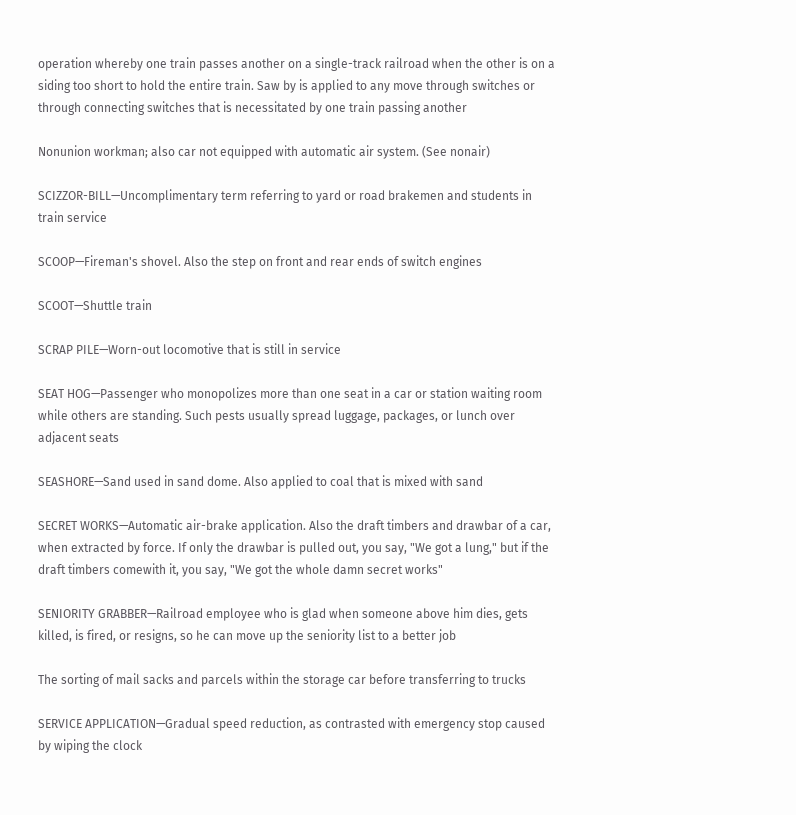operation whereby one train passes another on a single-track railroad when the other is on a siding too short to hold the entire train. Saw by is applied to any move through switches or through connecting switches that is necessitated by one train passing another

Nonunion workman; also car not equipped with automatic air system. (See nonair)

SCIZZOR-BILL—Uncomplimentary term referring to yard or road brakemen and students in train service

SCOOP—Fireman's shovel. Also the step on front and rear ends of switch engines

SCOOT—Shuttle train

SCRAP PILE—Worn-out locomotive that is still in service

SEAT HOG—Passenger who monopolizes more than one seat in a car or station waiting room while others are standing. Such pests usually spread luggage, packages, or lunch over adjacent seats

SEASHORE—Sand used in sand dome. Also applied to coal that is mixed with sand

SECRET WORKS—Automatic air-brake application. Also the draft timbers and drawbar of a car, when extracted by force. If only the drawbar is pulled out, you say, "We got a lung," but if the draft timbers comewith it, you say, "We got the whole damn secret works"

SENIORITY GRABBER—Railroad employee who is glad when someone above him dies, gets killed, is fired, or resigns, so he can move up the seniority list to a better job

The sorting of mail sacks and parcels within the storage car before transferring to trucks

SERVICE APPLICATION—Gradual speed reduction, as contrasted with emergency stop caused by wiping the clock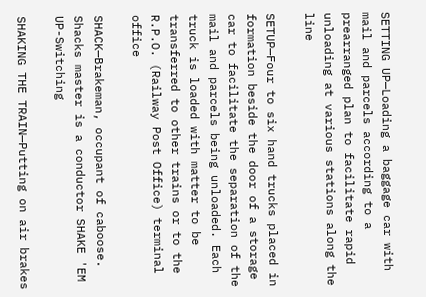SETTING UP—Loading a baggage car with mail and parcels according to a prearranged plan to facilitate rapid unloading at various stations along the line

SETUP—Four to six hand trucks placed in formation beside the door of a storage car to facilitate the separation of the mail and parcels being unloaded. Each truck is loaded with matter to be transferred to other trains or to the R.P.O. (Railway Post Office) terminal office

SHACK—Brakeman, occupant of caboose. Shacks master is a conductor SHAKE 'EM UP-Switching

SHAKING THE TRAIN—Putting on air brakes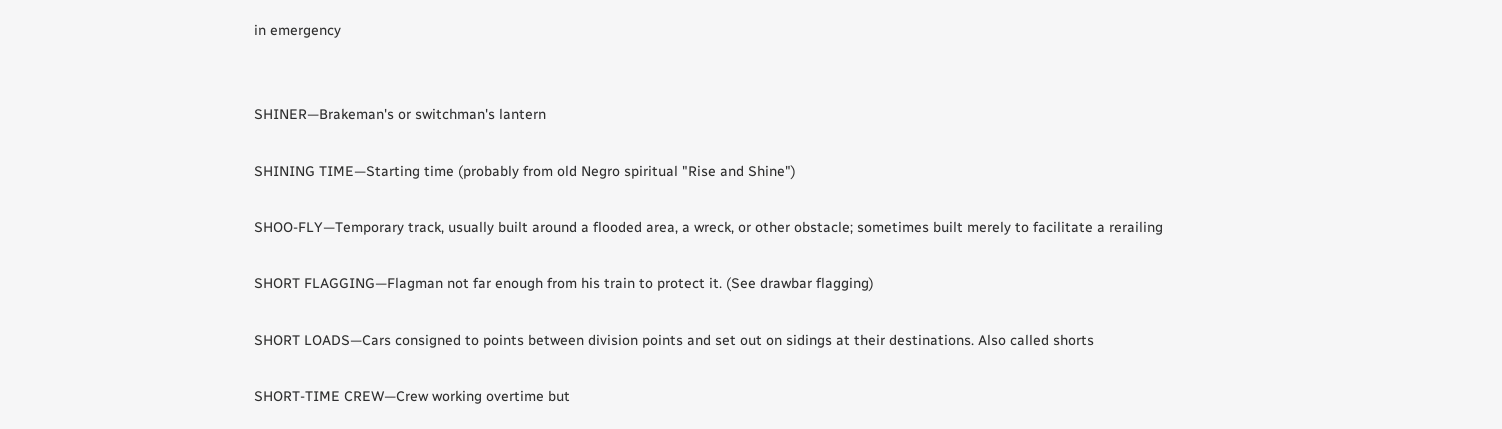in emergency


SHINER—Brakeman's or switchman's lantern

SHINING TIME—Starting time (probably from old Negro spiritual "Rise and Shine")

SHOO-FLY—Temporary track, usually built around a flooded area, a wreck, or other obstacle; sometimes built merely to facilitate a rerailing

SHORT FLAGGING—Flagman not far enough from his train to protect it. (See drawbar flagging)

SHORT LOADS—Cars consigned to points between division points and set out on sidings at their destinations. Also called shorts

SHORT-TIME CREW—Crew working overtime but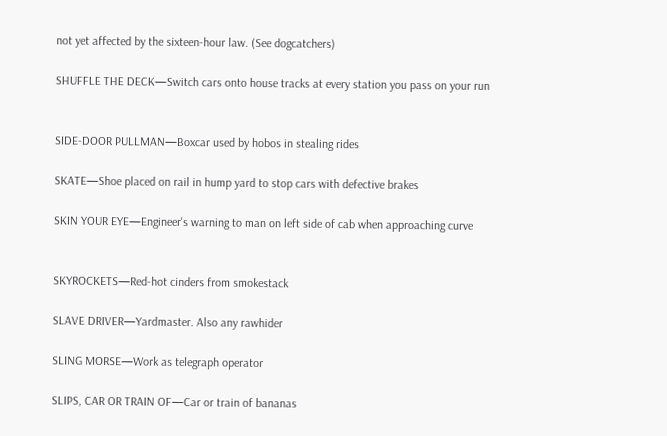not yet affected by the sixteen-hour law. (See dogcatchers)

SHUFFLE THE DECK—Switch cars onto house tracks at every station you pass on your run


SIDE-DOOR PULLMAN—Boxcar used by hobos in stealing rides

SKATE—Shoe placed on rail in hump yard to stop cars with defective brakes

SKIN YOUR EYE—Engineer's warning to man on left side of cab when approaching curve


SKYROCKETS—Red-hot cinders from smokestack

SLAVE DRIVER—Yardmaster. Also any rawhider

SLING MORSE—Work as telegraph operator

SLIPS, CAR OR TRAIN OF—Car or train of bananas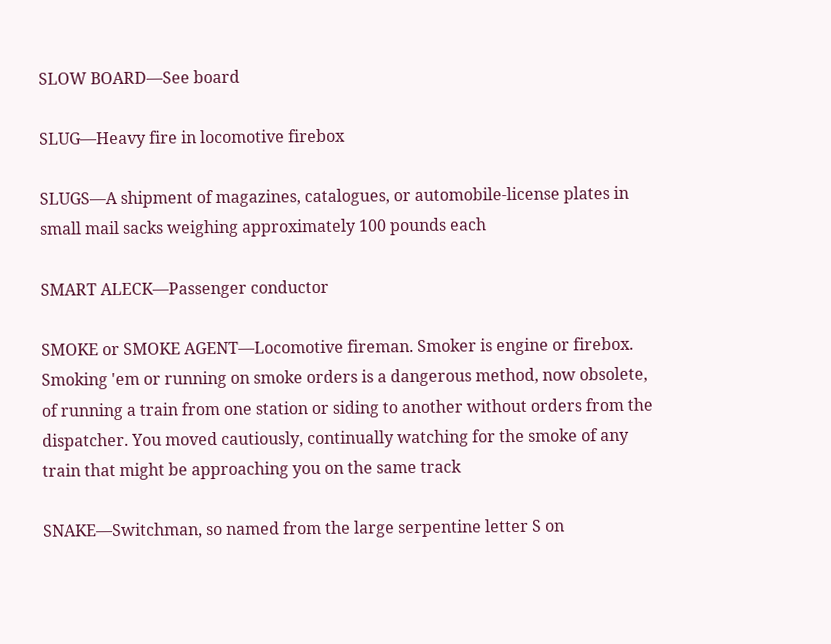SLOW BOARD—See board

SLUG—Heavy fire in locomotive firebox

SLUGS—A shipment of magazines, catalogues, or automobile-license plates in small mail sacks weighing approximately 100 pounds each

SMART ALECK—Passenger conductor

SMOKE or SMOKE AGENT—Locomotive fireman. Smoker is engine or firebox. Smoking 'em or running on smoke orders is a dangerous method, now obsolete, of running a train from one station or siding to another without orders from the dispatcher. You moved cautiously, continually watching for the smoke of any train that might be approaching you on the same track

SNAKE—Switchman, so named from the large serpentine letter S on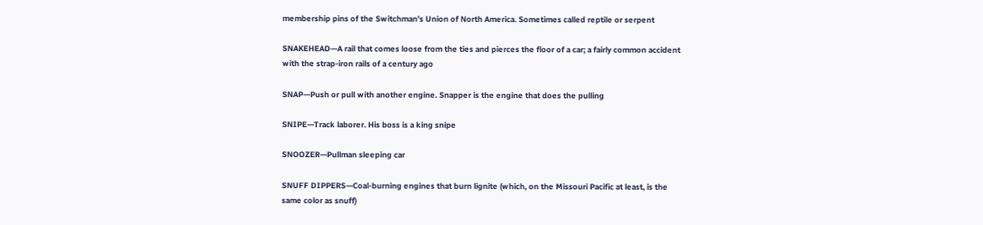membership pins of the Switchman's Union of North America. Sometimes called reptile or serpent

SNAKEHEAD—A rail that comes loose from the ties and pierces the floor of a car; a fairly common accident with the strap-iron rails of a century ago

SNAP—Push or pull with another engine. Snapper is the engine that does the pulling

SNIPE—Track laborer. His boss is a king snipe

SNOOZER—Pullman sleeping car

SNUFF DIPPERS—Coal-burning engines that burn lignite (which, on the Missouri Pacific at least, is the same color as snuff)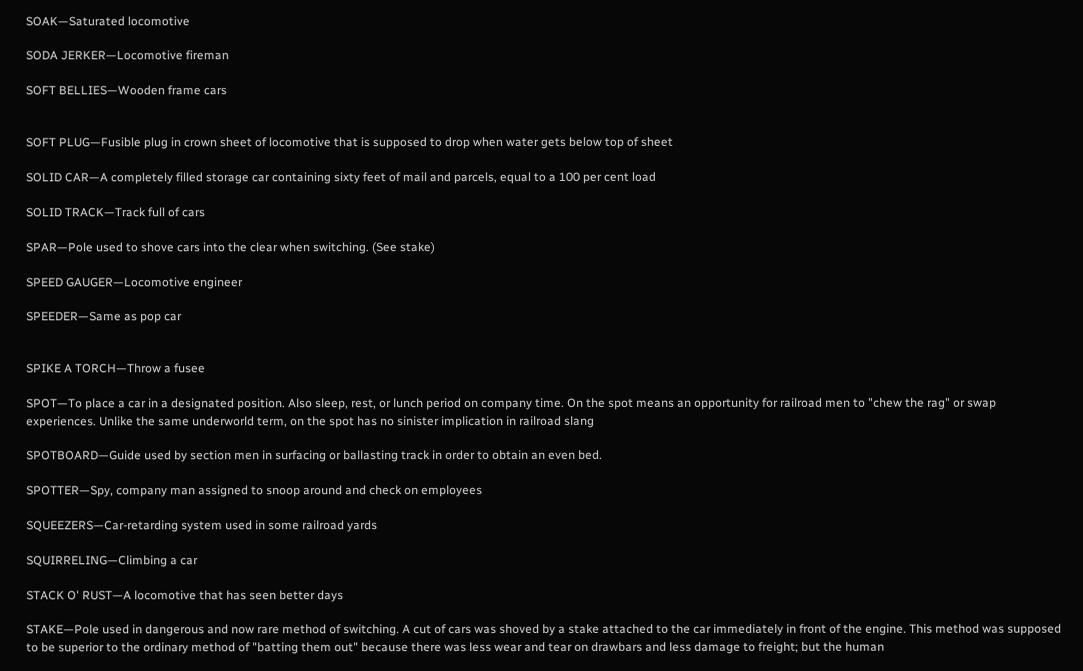SOAK—Saturated locomotive

SODA JERKER—Locomotive fireman

SOFT BELLIES—Wooden frame cars


SOFT PLUG—Fusible plug in crown sheet of locomotive that is supposed to drop when water gets below top of sheet

SOLID CAR—A completely filled storage car containing sixty feet of mail and parcels, equal to a 100 per cent load

SOLID TRACK—Track full of cars

SPAR—Pole used to shove cars into the clear when switching. (See stake)

SPEED GAUGER—Locomotive engineer

SPEEDER—Same as pop car


SPIKE A TORCH—Throw a fusee

SPOT—To place a car in a designated position. Also sleep, rest, or lunch period on company time. On the spot means an opportunity for railroad men to "chew the rag" or swap experiences. Unlike the same underworld term, on the spot has no sinister implication in railroad slang

SPOTBOARD—Guide used by section men in surfacing or ballasting track in order to obtain an even bed.

SPOTTER—Spy, company man assigned to snoop around and check on employees

SQUEEZERS—Car-retarding system used in some railroad yards

SQUIRRELING—Climbing a car

STACK O' RUST—A locomotive that has seen better days

STAKE—Pole used in dangerous and now rare method of switching. A cut of cars was shoved by a stake attached to the car immediately in front of the engine. This method was supposed to be superior to the ordinary method of "batting them out" because there was less wear and tear on drawbars and less damage to freight; but the human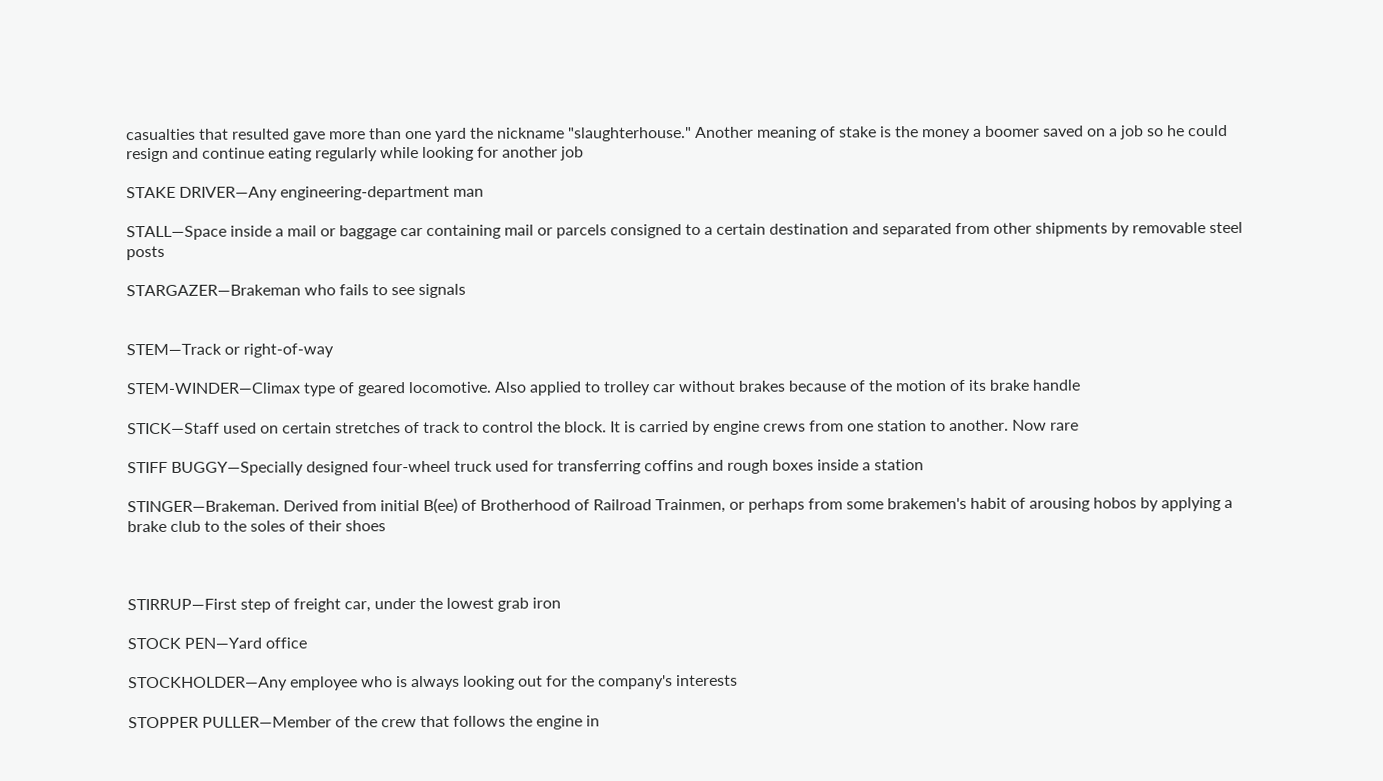casualties that resulted gave more than one yard the nickname "slaughterhouse." Another meaning of stake is the money a boomer saved on a job so he could resign and continue eating regularly while looking for another job

STAKE DRIVER—Any engineering-department man

STALL—Space inside a mail or baggage car containing mail or parcels consigned to a certain destination and separated from other shipments by removable steel posts

STARGAZER—Brakeman who fails to see signals


STEM—Track or right-of-way

STEM-WINDER—Climax type of geared locomotive. Also applied to trolley car without brakes because of the motion of its brake handle

STICK—Staff used on certain stretches of track to control the block. It is carried by engine crews from one station to another. Now rare

STIFF BUGGY—Specially designed four-wheel truck used for transferring coffins and rough boxes inside a station

STINGER—Brakeman. Derived from initial B(ee) of Brotherhood of Railroad Trainmen, or perhaps from some brakemen's habit of arousing hobos by applying a brake club to the soles of their shoes



STIRRUP—First step of freight car, under the lowest grab iron

STOCK PEN—Yard office

STOCKHOLDER—Any employee who is always looking out for the company's interests

STOPPER PULLER—Member of the crew that follows the engine in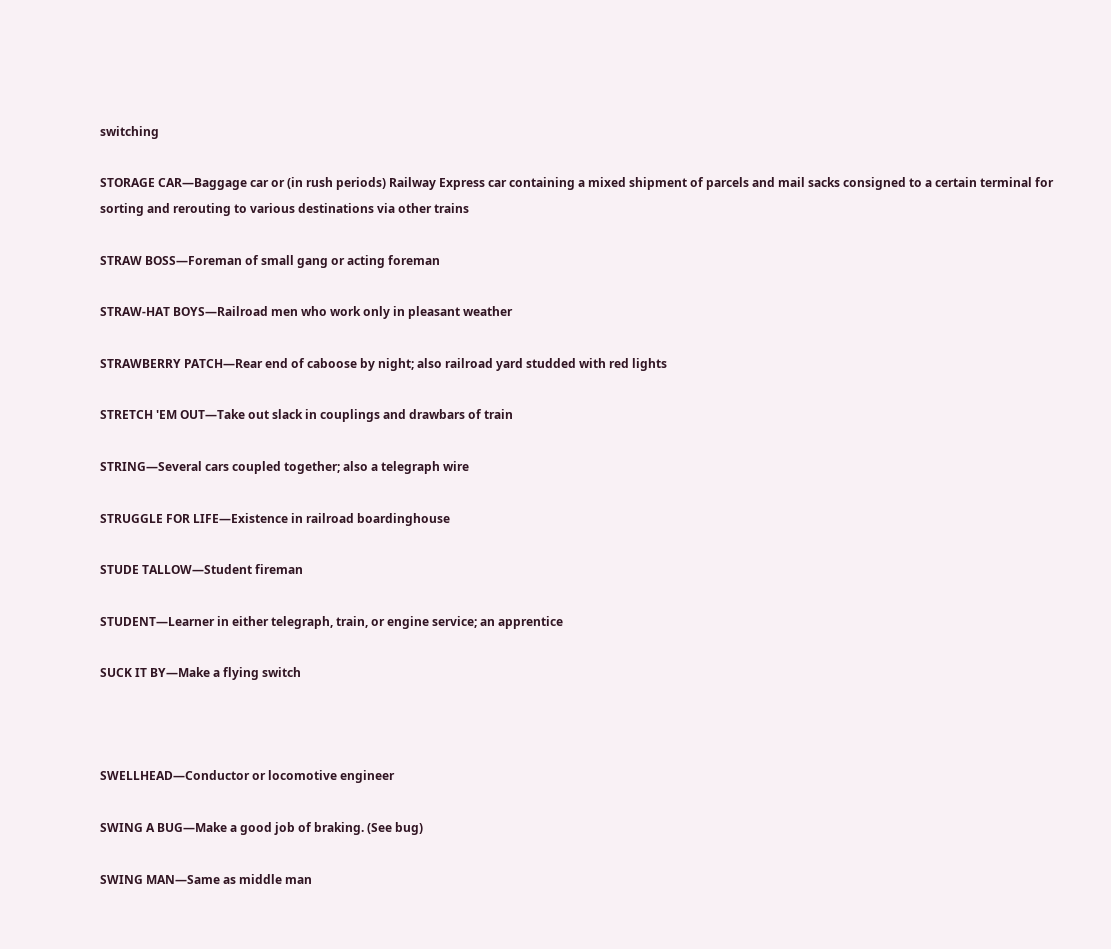switching

STORAGE CAR—Baggage car or (in rush periods) Railway Express car containing a mixed shipment of parcels and mail sacks consigned to a certain terminal for sorting and rerouting to various destinations via other trains

STRAW BOSS—Foreman of small gang or acting foreman

STRAW-HAT BOYS—Railroad men who work only in pleasant weather

STRAWBERRY PATCH—Rear end of caboose by night; also railroad yard studded with red lights

STRETCH 'EM OUT—Take out slack in couplings and drawbars of train

STRING—Several cars coupled together; also a telegraph wire

STRUGGLE FOR LIFE—Existence in railroad boardinghouse

STUDE TALLOW—Student fireman

STUDENT—Learner in either telegraph, train, or engine service; an apprentice

SUCK IT BY—Make a flying switch



SWELLHEAD—Conductor or locomotive engineer

SWING A BUG—Make a good job of braking. (See bug)

SWING MAN—Same as middle man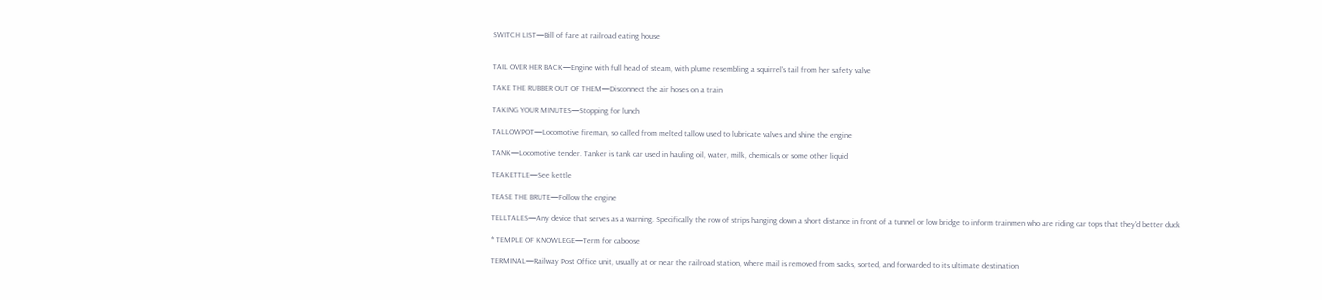SWITCH LIST—Bill of fare at railroad eating house


TAIL OVER HER BACK—Engine with full head of steam, with plume resembling a squirrel's tail from her safety valve

TAKE THE RUBBER OUT OF THEM—Disconnect the air hoses on a train

TAKING YOUR MINUTES—Stopping for lunch

TALLOWPOT—Locomotive fireman, so called from melted tallow used to lubricate valves and shine the engine

TANK—Locomotive tender. Tanker is tank car used in hauling oil, water, milk, chemicals or some other liquid

TEAKETTLE—See kettle

TEASE THE BRUTE—Follow the engine

TELLTALES—Any device that serves as a warning. Specifically the row of strips hanging down a short distance in front of a tunnel or low bridge to inform trainmen who are riding car tops that they'd better duck

* TEMPLE OF KNOWLEGE—Term for caboose

TERMINAL—Railway Post Office unit, usually at or near the railroad station, where mail is removed from sacks, sorted, and forwarded to its ultimate destination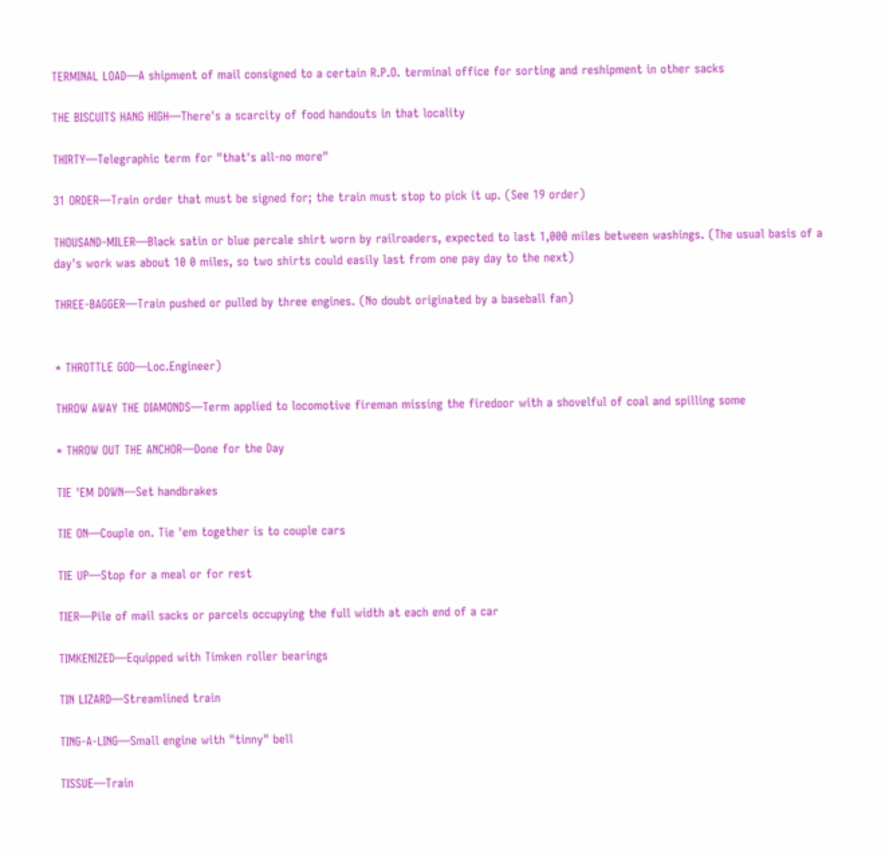TERMINAL LOAD—A shipment of mail consigned to a certain R.P.O. terminal office for sorting and reshipment in other sacks

THE BISCUITS HANG HIGH—There's a scarcity of food handouts in that locality

THIRTY—Telegraphic term for "that's all-no more"

31 ORDER—Train order that must be signed for; the train must stop to pick it up. (See 19 order)

THOUSAND-MILER—Black satin or blue percale shirt worn by railroaders, expected to last 1,000 miles between washings. (The usual basis of a day's work was about 10 0 miles, so two shirts could easily last from one pay day to the next)

THREE-BAGGER—Train pushed or pulled by three engines. (No doubt originated by a baseball fan)


* THROTTLE GOD—Loc.Engineer)

THROW AWAY THE DIAMONDS—Term applied to locomotive fireman missing the firedoor with a shovelful of coal and spilling some

* THROW OUT THE ANCHOR—Done for the Day

TIE 'EM DOWN—Set handbrakes

TIE ON—Couple on. Tie 'em together is to couple cars

TIE UP—Stop for a meal or for rest

TIER—Pile of mail sacks or parcels occupying the full width at each end of a car

TIMKENIZED—Equipped with Timken roller bearings

TIN LIZARD—Streamlined train

TING-A-LING—Small engine with "tinny" bell

TISSUE—Train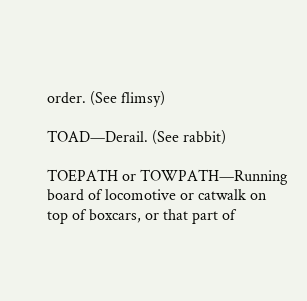order. (See flimsy)

TOAD—Derail. (See rabbit)

TOEPATH or TOWPATH—Running board of locomotive or catwalk on top of boxcars, or that part of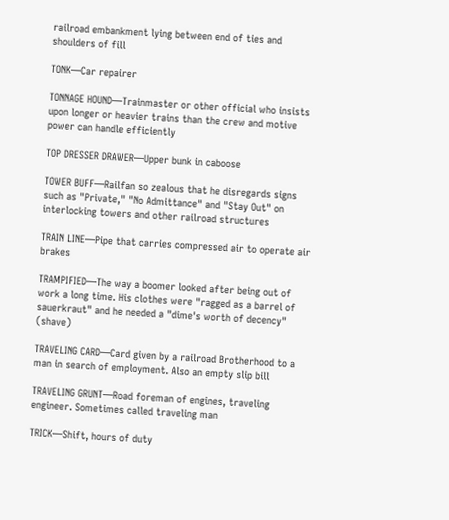railroad embankment lying between end of ties and shoulders of fill

TONK—Car repairer

TONNAGE HOUND—Trainmaster or other official who insists upon longer or heavier trains than the crew and motive power can handle efficiently

TOP DRESSER DRAWER—Upper bunk in caboose

TOWER BUFF—Railfan so zealous that he disregards signs such as "Private," "No Admittance" and "Stay Out" on interlocking towers and other railroad structures

TRAIN LINE—Pipe that carries compressed air to operate air brakes

TRAMPIFIED—The way a boomer looked after being out of work a long time. His clothes were "ragged as a barrel of sauerkraut" and he needed a "dime's worth of decency" (shave)

TRAVELING CARD—Card given by a railroad Brotherhood to a man in search of employment. Also an empty slip bill

TRAVELING GRUNT—Road foreman of engines, traveling engineer. Sometimes called traveling man

TRICK—Shift, hours of duty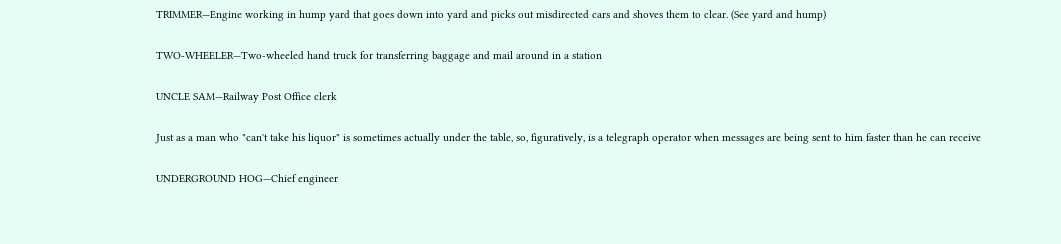TRIMMER—Engine working in hump yard that goes down into yard and picks out misdirected cars and shoves them to clear. (See yard and hump)

TWO-WHEELER—Two-wheeled hand truck for transferring baggage and mail around in a station

UNCLE SAM—Railway Post Office clerk

Just as a man who "can't take his liquor" is sometimes actually under the table, so, figuratively, is a telegraph operator when messages are being sent to him faster than he can receive

UNDERGROUND HOG—Chief engineer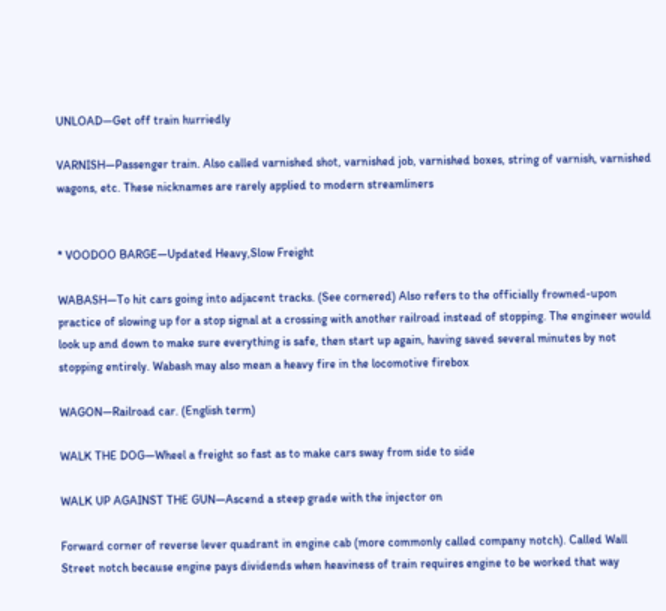UNLOAD—Get off train hurriedly

VARNISH—Passenger train. Also called varnished shot, varnished job, varnished boxes, string of varnish, varnished wagons, etc. These nicknames are rarely applied to modern streamliners


* VOODOO BARGE—Updated Heavy,Slow Freight

WABASH—To hit cars going into adjacent tracks. (See cornered) Also refers to the officially frowned-upon practice of slowing up for a stop signal at a crossing with another railroad instead of stopping. The engineer would look up and down to make sure everything is safe, then start up again, having saved several minutes by not stopping entirely. Wabash may also mean a heavy fire in the locomotive firebox

WAGON—Railroad car. (English term)

WALK THE DOG—Wheel a freight so fast as to make cars sway from side to side

WALK UP AGAINST THE GUN—Ascend a steep grade with the injector on

Forward corner of reverse lever quadrant in engine cab (more commonly called company notch). Called Wall Street notch because engine pays dividends when heaviness of train requires engine to be worked that way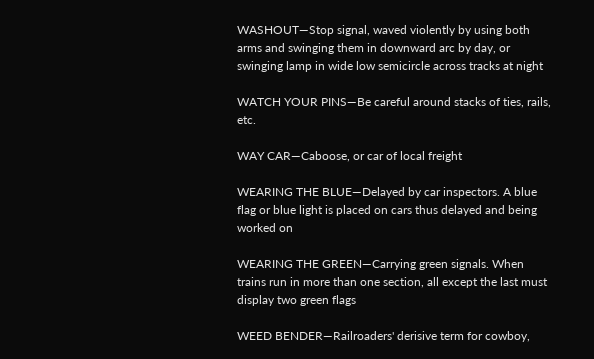WASHOUT—Stop signal, waved violently by using both arms and swinging them in downward arc by day, or swinging lamp in wide low semicircle across tracks at night

WATCH YOUR PINS—Be careful around stacks of ties, rails, etc.

WAY CAR—Caboose, or car of local freight

WEARING THE BLUE—Delayed by car inspectors. A blue flag or blue light is placed on cars thus delayed and being worked on

WEARING THE GREEN—Carrying green signals. When trains run in more than one section, all except the last must display two green flags

WEED BENDER—Railroaders' derisive term for cowboy,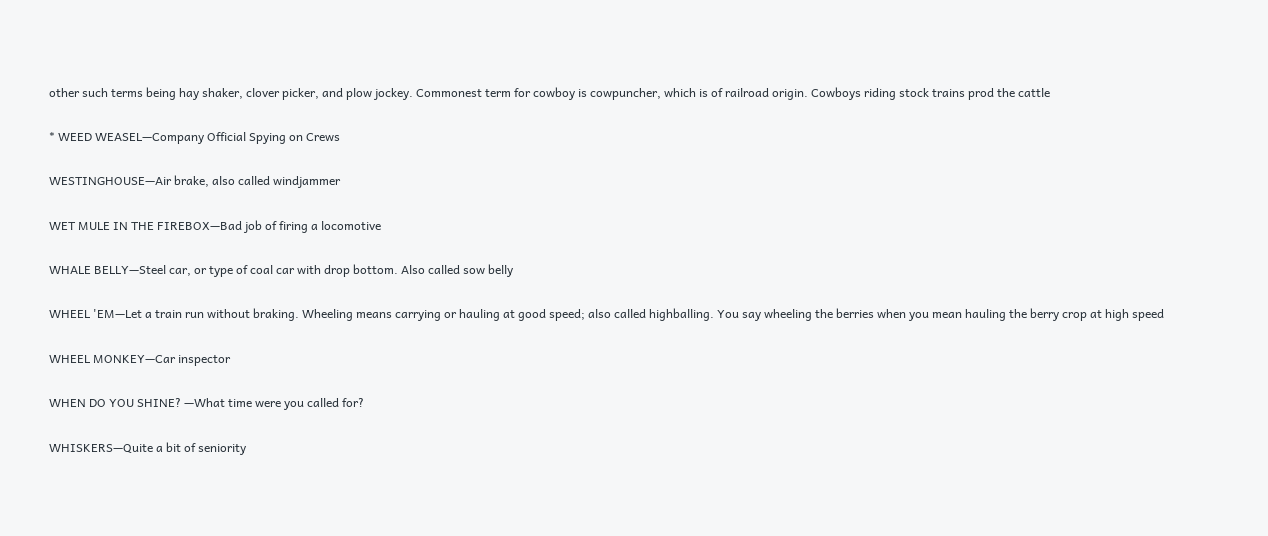other such terms being hay shaker, clover picker, and plow jockey. Commonest term for cowboy is cowpuncher, which is of railroad origin. Cowboys riding stock trains prod the cattle

* WEED WEASEL—Company Official Spying on Crews

WESTINGHOUSE—Air brake, also called windjammer

WET MULE IN THE FIREBOX—Bad job of firing a locomotive

WHALE BELLY—Steel car, or type of coal car with drop bottom. Also called sow belly

WHEEL 'EM—Let a train run without braking. Wheeling means carrying or hauling at good speed; also called highballing. You say wheeling the berries when you mean hauling the berry crop at high speed

WHEEL MONKEY—Car inspector

WHEN DO YOU SHINE? —What time were you called for?

WHISKERS—Quite a bit of seniority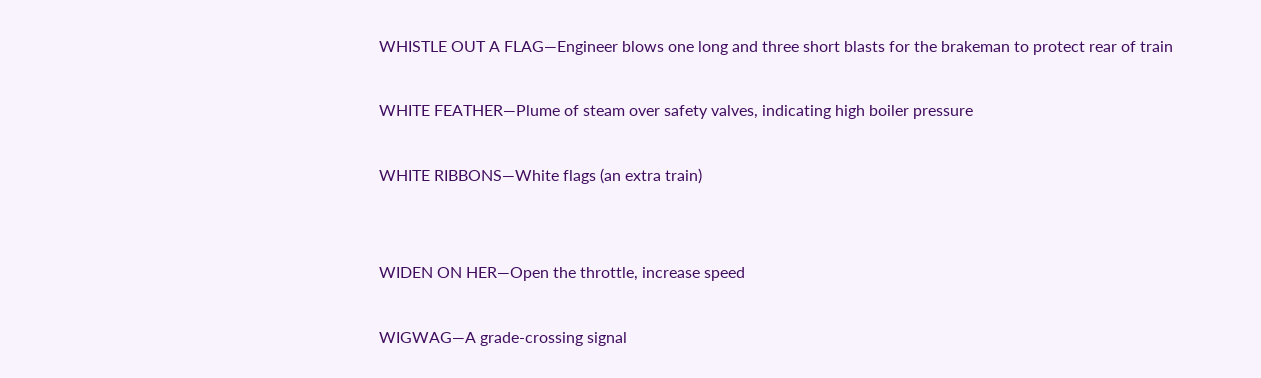WHISTLE OUT A FLAG—Engineer blows one long and three short blasts for the brakeman to protect rear of train

WHITE FEATHER—Plume of steam over safety valves, indicating high boiler pressure

WHITE RIBBONS—White flags (an extra train)


WIDEN ON HER—Open the throttle, increase speed

WIGWAG—A grade-crossing signal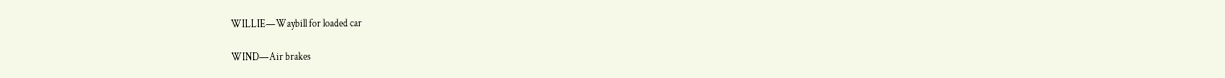WILLIE—Waybill for loaded car

WIND—Air brakes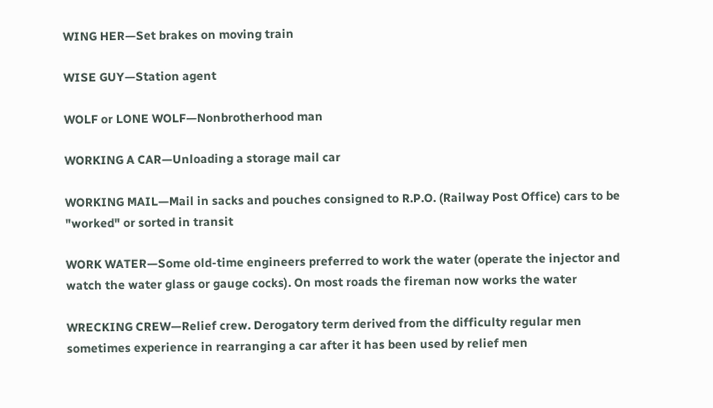WING HER—Set brakes on moving train

WISE GUY—Station agent

WOLF or LONE WOLF—Nonbrotherhood man

WORKING A CAR—Unloading a storage mail car

WORKING MAIL—Mail in sacks and pouches consigned to R.P.O. (Railway Post Office) cars to be "worked" or sorted in transit

WORK WATER—Some old-time engineers preferred to work the water (operate the injector and watch the water glass or gauge cocks). On most roads the fireman now works the water

WRECKING CREW—Relief crew. Derogatory term derived from the difficulty regular men sometimes experience in rearranging a car after it has been used by relief men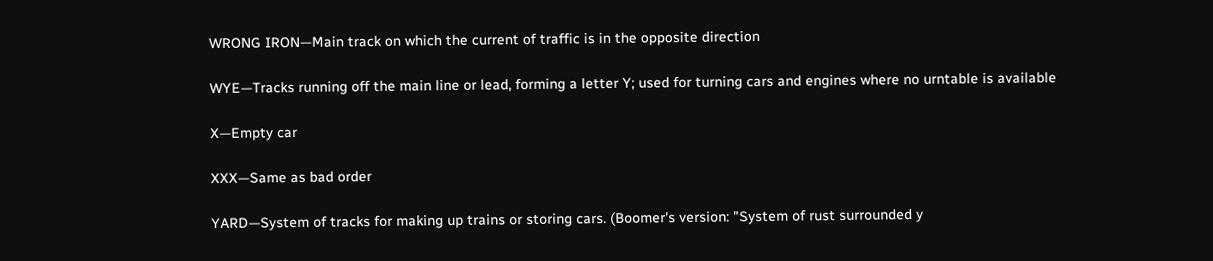WRONG IRON—Main track on which the current of traffic is in the opposite direction

WYE—Tracks running off the main line or lead, forming a letter Y; used for turning cars and engines where no urntable is available

X—Empty car

XXX—Same as bad order

YARD—System of tracks for making up trains or storing cars. (Boomer's version: "System of rust surrounded y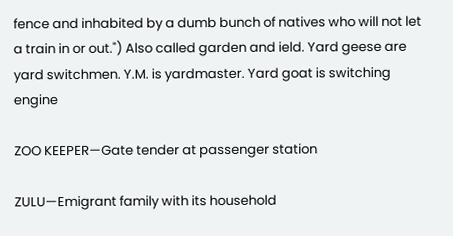fence and inhabited by a dumb bunch of natives who will not let a train in or out.") Also called garden and ield. Yard geese are yard switchmen. Y.M. is yardmaster. Yard goat is switching engine

ZOO KEEPER—Gate tender at passenger station

ZULU—Emigrant family with its household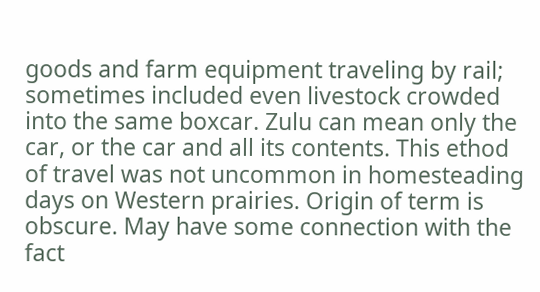goods and farm equipment traveling by rail; sometimes included even livestock crowded into the same boxcar. Zulu can mean only the car, or the car and all its contents. This ethod of travel was not uncommon in homesteading days on Western prairies. Origin of term is obscure. May have some connection with the fact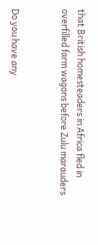that British homesteaders in Africa fled in overfilled farm wagons before Zulu marauders


Do you have any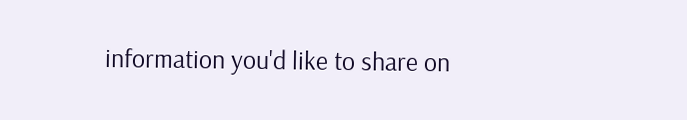information you'd like to share on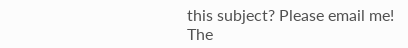this subject? Please email me!
The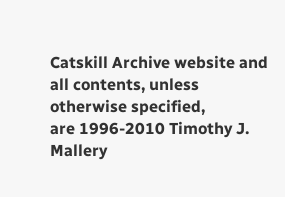Catskill Archive website and all contents, unless otherwise specified,
are 1996-2010 Timothy J. Mallery